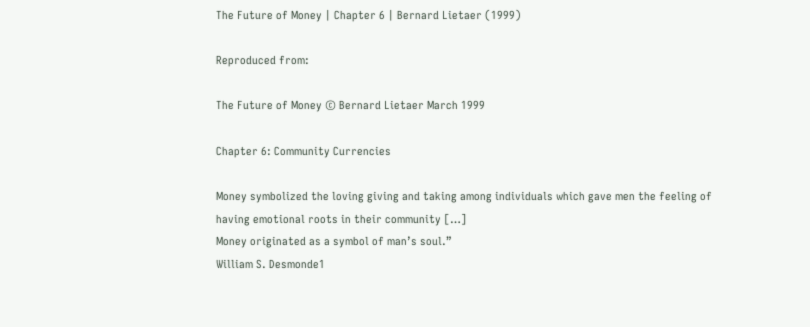The Future of Money | Chapter 6 | Bernard Lietaer (1999)

Reproduced from:

The Future of Money © Bernard Lietaer March 1999

Chapter 6: Community Currencies

Money symbolized the loving giving and taking among individuals which gave men the feeling of
having emotional roots in their community […]
Money originated as a symbol of man’s soul.”
William S. Desmonde1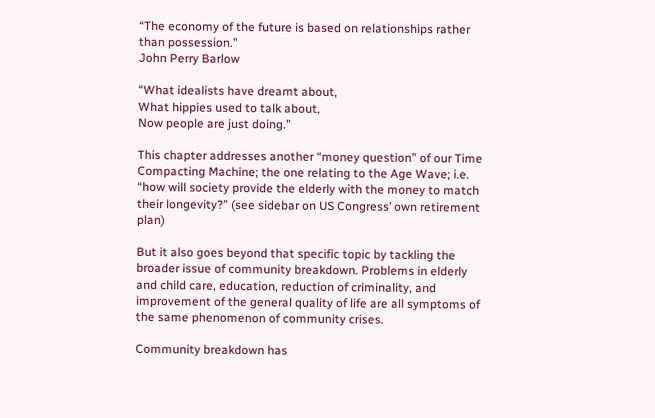“The economy of the future is based on relationships rather than possession.”
John Perry Barlow

“What idealists have dreamt about,
What hippies used to talk about,
Now people are just doing.”

This chapter addresses another “money question” of our Time Compacting Machine; the one relating to the Age Wave; i.e. “how will society provide the elderly with the money to match their longevity?” (see sidebar on US Congress’ own retirement plan)

But it also goes beyond that specific topic by tackling the broader issue of community breakdown. Problems in elderly and child care, education, reduction of criminality, and improvement of the general quality of life are all symptoms of the same phenomenon of community crises.

Community breakdown has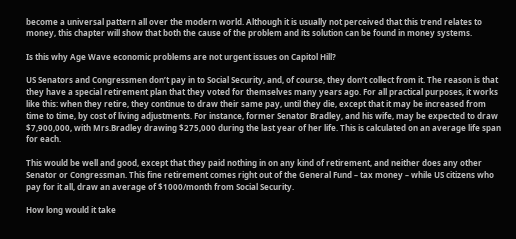become a universal pattern all over the modern world. Although it is usually not perceived that this trend relates to money, this chapter will show that both the cause of the problem and its solution can be found in money systems.

Is this why Age Wave economic problems are not urgent issues on Capitol Hill?

US Senators and Congressmen don’t pay in to Social Security, and, of course, they don’t collect from it. The reason is that they have a special retirement plan that they voted for themselves many years ago. For all practical purposes, it works like this: when they retire, they continue to draw their same pay, until they die, except that it may be increased from time to time, by cost of living adjustments. For instance, former Senator Bradley, and his wife, may be expected to draw $7,900,000, with Mrs.Bradley drawing $275,000 during the last year of her life. This is calculated on an average life span for each.

This would be well and good, except that they paid nothing in on any kind of retirement, and neither does any other Senator or Congressman. This fine retirement comes right out of the General Fund – tax money – while US citizens who pay for it all, draw an average of $1000/month from Social Security.

How long would it take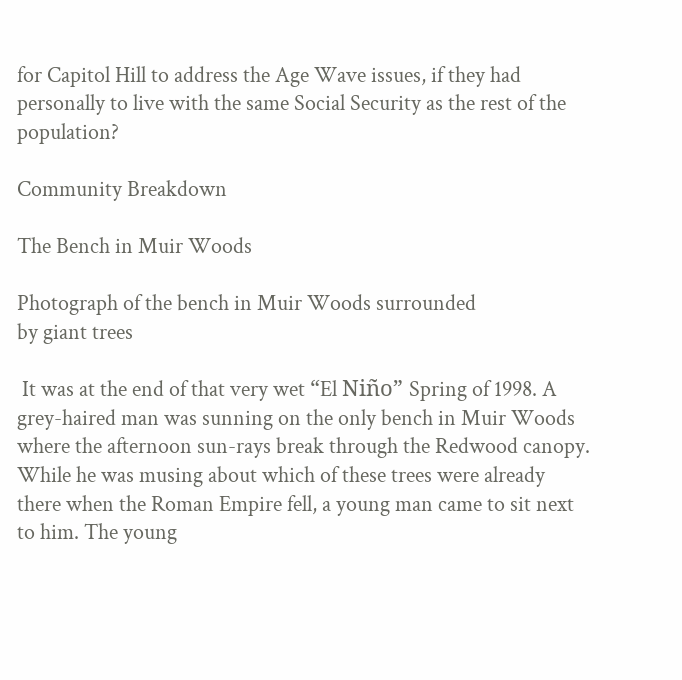for Capitol Hill to address the Age Wave issues, if they had personally to live with the same Social Security as the rest of the population?

Community Breakdown

The Bench in Muir Woods

Photograph of the bench in Muir Woods surrounded
by giant trees

 It was at the end of that very wet “El Niño” Spring of 1998. A grey-haired man was sunning on the only bench in Muir Woods where the afternoon sun-rays break through the Redwood canopy. While he was musing about which of these trees were already there when the Roman Empire fell, a young man came to sit next to him. The young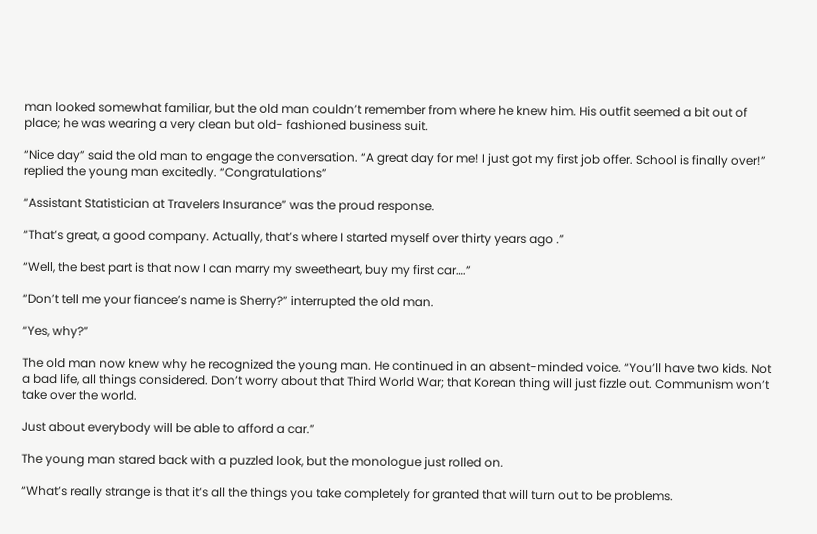man looked somewhat familiar, but the old man couldn’t remember from where he knew him. His outfit seemed a bit out of place; he was wearing a very clean but old- fashioned business suit.

“Nice day” said the old man to engage the conversation. “A great day for me! I just got my first job offer. School is finally over!” replied the young man excitedly. “Congratulations”

“Assistant Statistician at Travelers Insurance” was the proud response.

“That’s great, a good company. Actually, that’s where I started myself over thirty years ago .”

“Well, the best part is that now I can marry my sweetheart, buy my first car….”

“Don’t tell me your fiancee’s name is Sherry?” interrupted the old man.

“Yes, why?”

The old man now knew why he recognized the young man. He continued in an absent-minded voice. “You’ll have two kids. Not a bad life, all things considered. Don’t worry about that Third World War; that Korean thing will just fizzle out. Communism won’t take over the world.

Just about everybody will be able to afford a car.”

The young man stared back with a puzzled look, but the monologue just rolled on.

“What’s really strange is that it’s all the things you take completely for granted that will turn out to be problems.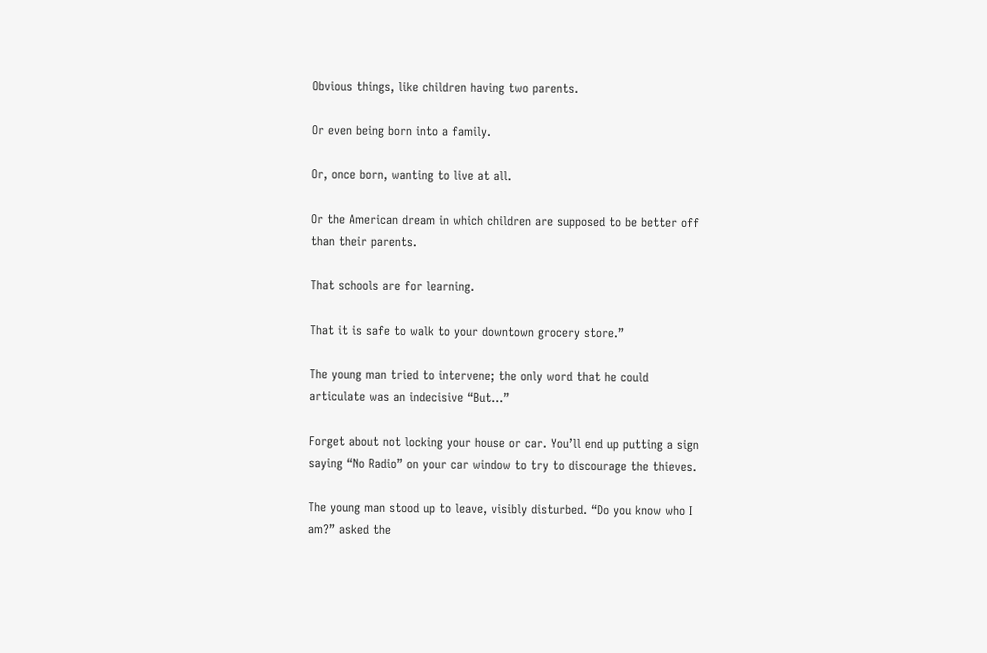Obvious things, like children having two parents.

Or even being born into a family.

Or, once born, wanting to live at all.

Or the American dream in which children are supposed to be better off than their parents.

That schools are for learning.

That it is safe to walk to your downtown grocery store.”

The young man tried to intervene; the only word that he could articulate was an indecisive “But…”

Forget about not locking your house or car. You’ll end up putting a sign saying “No Radio” on your car window to try to discourage the thieves.

The young man stood up to leave, visibly disturbed. “Do you know who I am?” asked the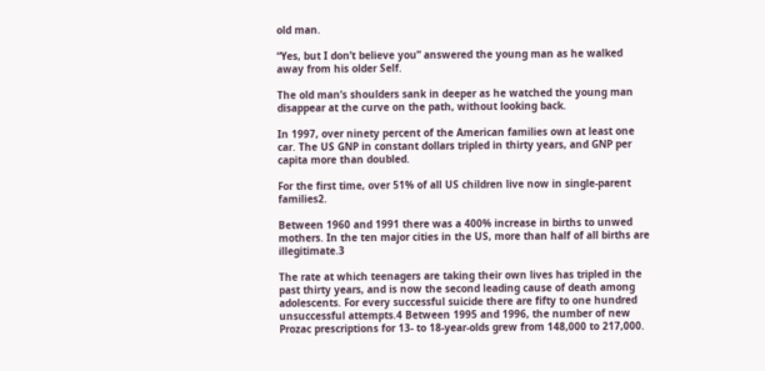old man.

“Yes, but I don’t believe you” answered the young man as he walked away from his older Self.

The old man’s shoulders sank in deeper as he watched the young man disappear at the curve on the path, without looking back.

In 1997, over ninety percent of the American families own at least one car. The US GNP in constant dollars tripled in thirty years, and GNP per capita more than doubled.

For the first time, over 51% of all US children live now in single-parent families2.

Between 1960 and 1991 there was a 400% increase in births to unwed mothers. In the ten major cities in the US, more than half of all births are illegitimate.3

The rate at which teenagers are taking their own lives has tripled in the past thirty years, and is now the second leading cause of death among adolescents. For every successful suicide there are fifty to one hundred unsuccessful attempts.4 Between 1995 and 1996, the number of new Prozac prescriptions for 13- to 18-year-olds grew from 148,000 to 217,000.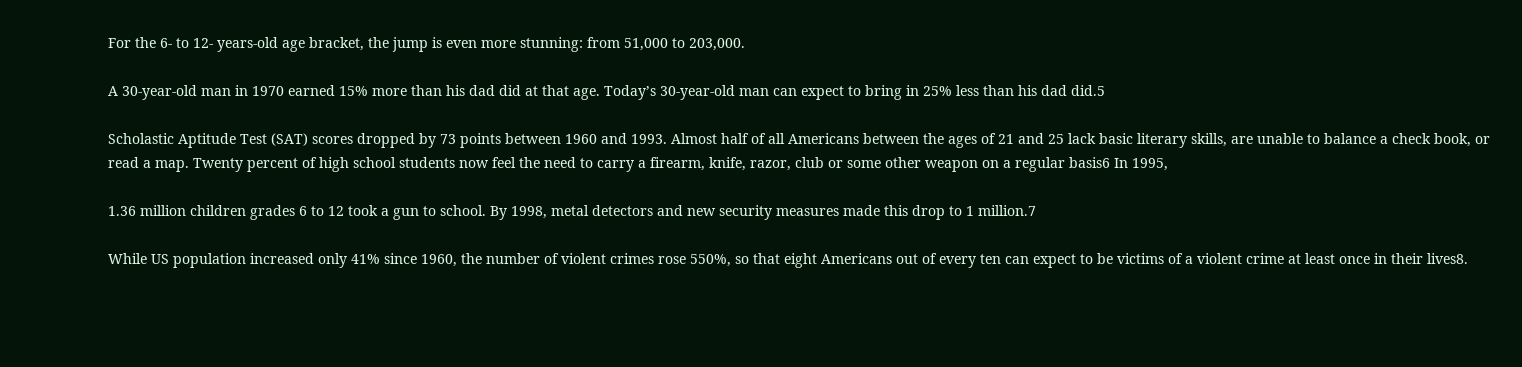For the 6- to 12- years-old age bracket, the jump is even more stunning: from 51,000 to 203,000.

A 30-year-old man in 1970 earned 15% more than his dad did at that age. Today’s 30-year-old man can expect to bring in 25% less than his dad did.5

Scholastic Aptitude Test (SAT) scores dropped by 73 points between 1960 and 1993. Almost half of all Americans between the ages of 21 and 25 lack basic literary skills, are unable to balance a check book, or read a map. Twenty percent of high school students now feel the need to carry a firearm, knife, razor, club or some other weapon on a regular basis6 In 1995,

1.36 million children grades 6 to 12 took a gun to school. By 1998, metal detectors and new security measures made this drop to 1 million.7

While US population increased only 41% since 1960, the number of violent crimes rose 550%, so that eight Americans out of every ten can expect to be victims of a violent crime at least once in their lives8.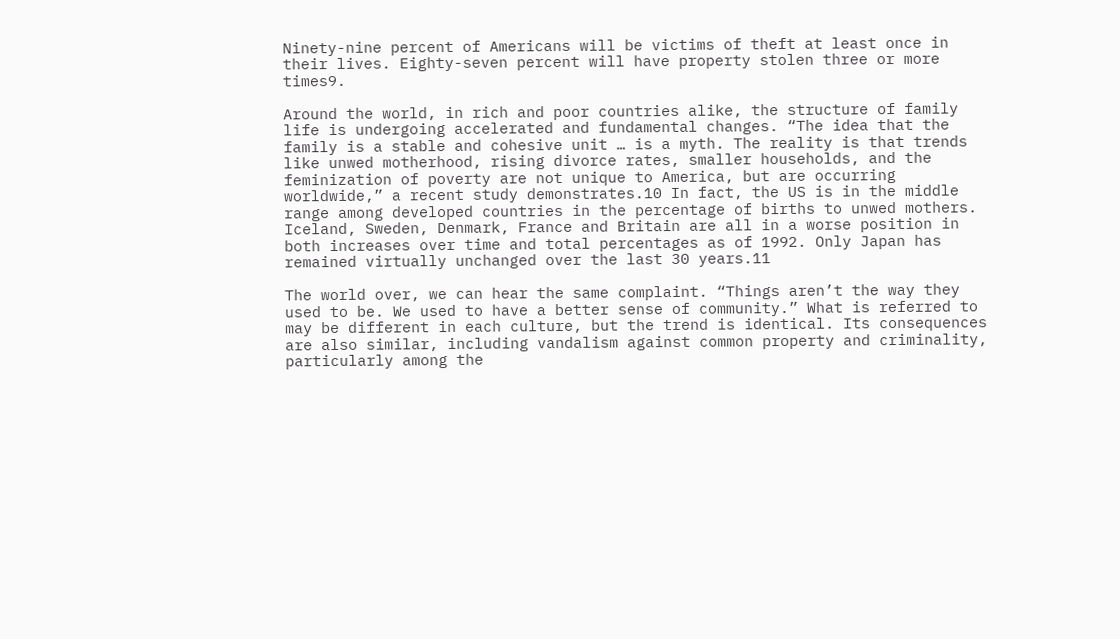Ninety-nine percent of Americans will be victims of theft at least once in their lives. Eighty-seven percent will have property stolen three or more times9.

Around the world, in rich and poor countries alike, the structure of family life is undergoing accelerated and fundamental changes. “The idea that the family is a stable and cohesive unit … is a myth. The reality is that trends like unwed motherhood, rising divorce rates, smaller households, and the feminization of poverty are not unique to America, but are occurring worldwide,” a recent study demonstrates.10 In fact, the US is in the middle range among developed countries in the percentage of births to unwed mothers. Iceland, Sweden, Denmark, France and Britain are all in a worse position in both increases over time and total percentages as of 1992. Only Japan has remained virtually unchanged over the last 30 years.11

The world over, we can hear the same complaint. “Things aren’t the way they used to be. We used to have a better sense of community.” What is referred to may be different in each culture, but the trend is identical. Its consequences are also similar, including vandalism against common property and criminality, particularly among the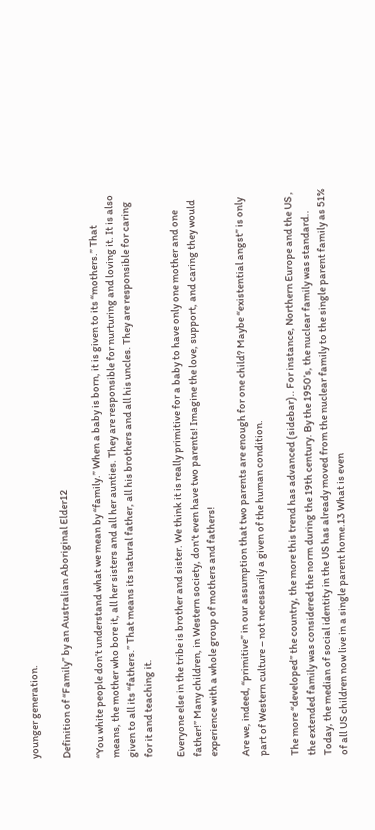younger generation.

Definition of “Family” by an Australian Aboriginal Elder12

“You white people don’t understand what we mean by “family.” When a baby is born, it is given to its “mothers.” That means, the mother who bore it, all her sisters and all her aunties. They are responsible for nurturing and loving it. It is also given to all its “fathers.” That means its natural father, all his brothers and all his uncles. They are responsible for caring for it and teaching it.

Everyone else in the tribe is brother and sister. We think it is really primitive for a baby to have only one mother and one father!” Many children, in Western society, don’t even have two parents! Imagine the love, support, and caring they would experience with a whole group of mothers and fathers!

Are we, indeed, “primitive” in our assumption that two parents are enough for one child? Maybe “existential angst” is only part of Western culture – not necessarily a given of the human condition.

The more “developed” the country, the more this trend has advanced (sidebar).. For instance, Northern Europe and the US , the extended family was considered the norm during the 19th century. By the 1950’s, the nuclear family was standard.. Today, the median of social identity in the US has already moved from the nuclear family to the single parent family as 51% of all US children now live in a single parent home.13 What is even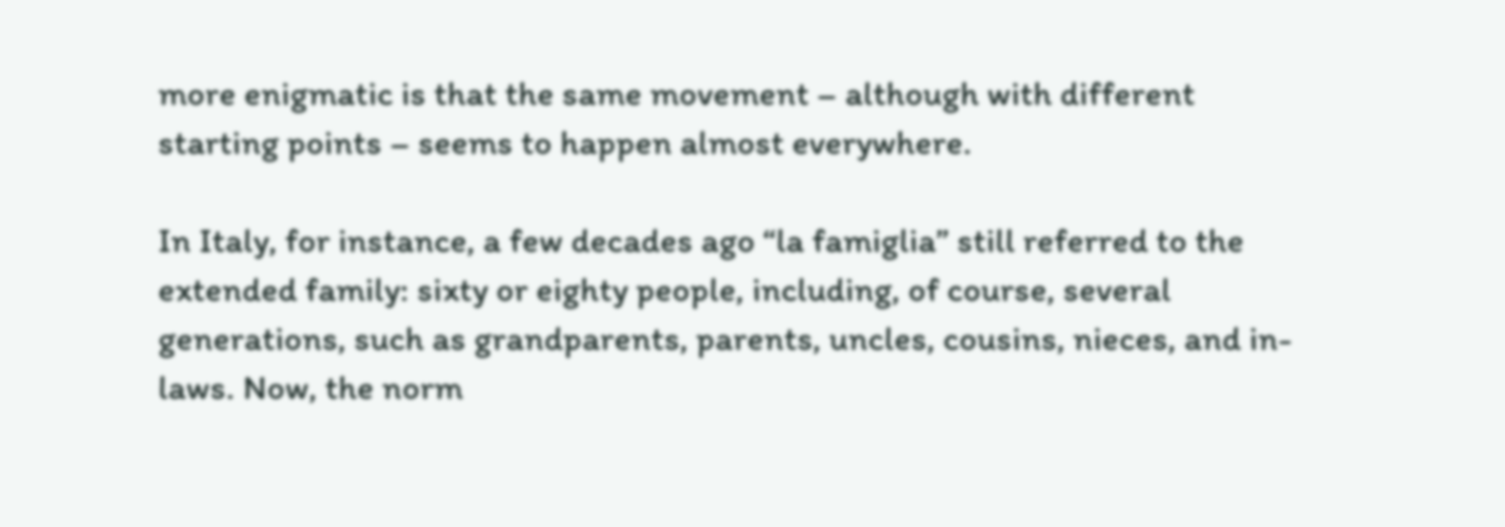more enigmatic is that the same movement – although with different starting points – seems to happen almost everywhere.

In Italy, for instance, a few decades ago “la famiglia” still referred to the extended family: sixty or eighty people, including, of course, several generations, such as grandparents, parents, uncles, cousins, nieces, and in-laws. Now, the norm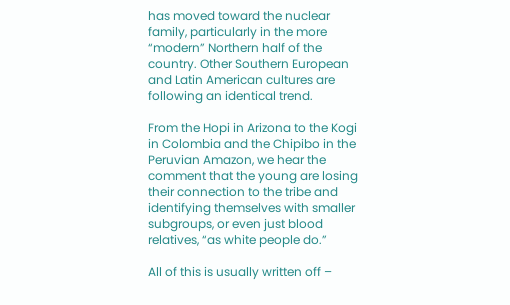has moved toward the nuclear family, particularly in the more “modern” Northern half of the country. Other Southern European and Latin American cultures are following an identical trend.

From the Hopi in Arizona to the Kogi in Colombia and the Chipibo in the Peruvian Amazon, we hear the comment that the young are losing their connection to the tribe and identifying themselves with smaller subgroups, or even just blood relatives, “as white people do.”

All of this is usually written off –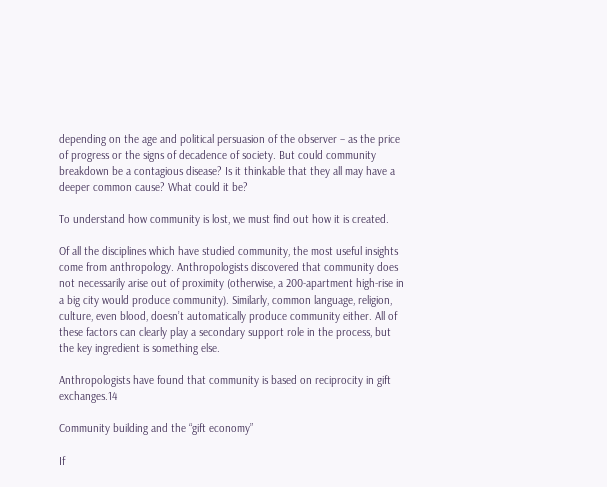depending on the age and political persuasion of the observer – as the price of progress or the signs of decadence of society. But could community breakdown be a contagious disease? Is it thinkable that they all may have a deeper common cause? What could it be?

To understand how community is lost, we must find out how it is created.

Of all the disciplines which have studied community, the most useful insights come from anthropology. Anthropologists discovered that community does not necessarily arise out of proximity (otherwise, a 200-apartment high-rise in a big city would produce community). Similarly, common language, religion, culture, even blood, doesn’t automatically produce community either. All of these factors can clearly play a secondary support role in the process, but the key ingredient is something else.

Anthropologists have found that community is based on reciprocity in gift exchanges.14

Community building and the “gift economy”

If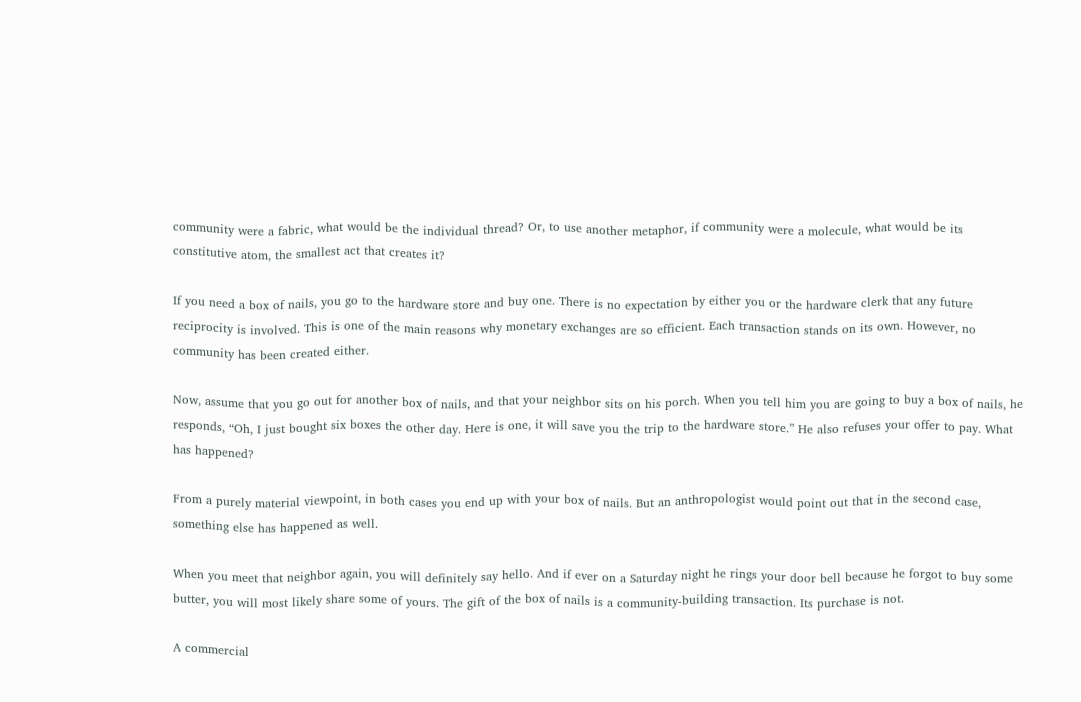community were a fabric, what would be the individual thread? Or, to use another metaphor, if community were a molecule, what would be its constitutive atom, the smallest act that creates it?

If you need a box of nails, you go to the hardware store and buy one. There is no expectation by either you or the hardware clerk that any future reciprocity is involved. This is one of the main reasons why monetary exchanges are so efficient. Each transaction stands on its own. However, no community has been created either.

Now, assume that you go out for another box of nails, and that your neighbor sits on his porch. When you tell him you are going to buy a box of nails, he responds, “Oh, I just bought six boxes the other day. Here is one, it will save you the trip to the hardware store.” He also refuses your offer to pay. What has happened?

From a purely material viewpoint, in both cases you end up with your box of nails. But an anthropologist would point out that in the second case, something else has happened as well.

When you meet that neighbor again, you will definitely say hello. And if ever on a Saturday night he rings your door bell because he forgot to buy some butter, you will most likely share some of yours. The gift of the box of nails is a community-building transaction. Its purchase is not.

A commercial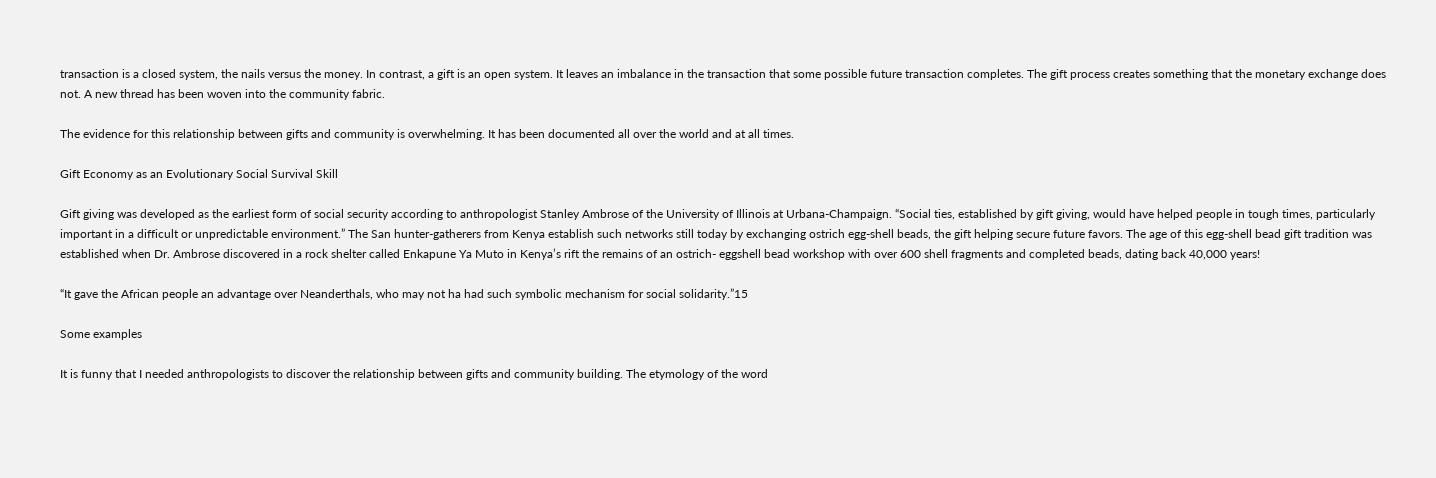transaction is a closed system, the nails versus the money. In contrast, a gift is an open system. It leaves an imbalance in the transaction that some possible future transaction completes. The gift process creates something that the monetary exchange does not. A new thread has been woven into the community fabric.

The evidence for this relationship between gifts and community is overwhelming. It has been documented all over the world and at all times.

Gift Economy as an Evolutionary Social Survival Skill

Gift giving was developed as the earliest form of social security according to anthropologist Stanley Ambrose of the University of Illinois at Urbana-Champaign. “Social ties, established by gift giving, would have helped people in tough times, particularly important in a difficult or unpredictable environment.” The San hunter-gatherers from Kenya establish such networks still today by exchanging ostrich egg-shell beads, the gift helping secure future favors. The age of this egg-shell bead gift tradition was established when Dr. Ambrose discovered in a rock shelter called Enkapune Ya Muto in Kenya’s rift the remains of an ostrich- eggshell bead workshop with over 600 shell fragments and completed beads, dating back 40,000 years!

“It gave the African people an advantage over Neanderthals, who may not ha had such symbolic mechanism for social solidarity.”15

Some examples

It is funny that I needed anthropologists to discover the relationship between gifts and community building. The etymology of the word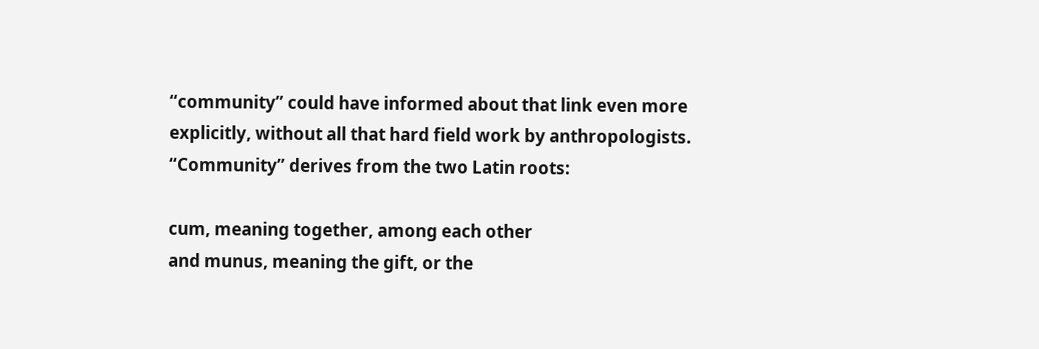“community” could have informed about that link even more explicitly, without all that hard field work by anthropologists. “Community” derives from the two Latin roots:

cum, meaning together, among each other
and munus, meaning the gift, or the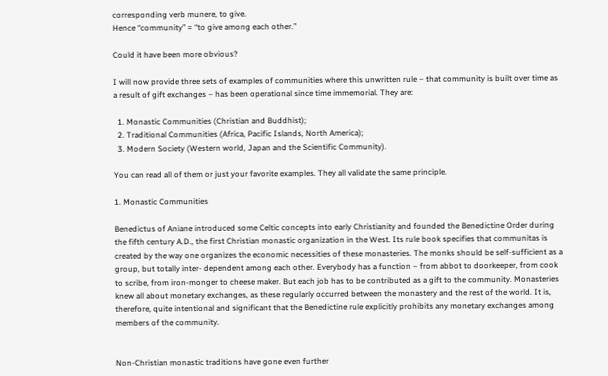corresponding verb munere, to give.
Hence “community” = “to give among each other.”

Could it have been more obvious?

I will now provide three sets of examples of communities where this unwritten rule – that community is built over time as a result of gift exchanges – has been operational since time immemorial. They are:

  1. Monastic Communities (Christian and Buddhist);
  2. Traditional Communities (Africa, Pacific Islands, North America);
  3. Modern Society (Western world, Japan and the Scientific Community).

You can read all of them or just your favorite examples. They all validate the same principle.

1. Monastic Communities

Benedictus of Aniane introduced some Celtic concepts into early Christianity and founded the Benedictine Order during the fifth century A.D., the first Christian monastic organization in the West. Its rule book specifies that communitas is created by the way one organizes the economic necessities of these monasteries. The monks should be self-sufficient as a group, but totally inter- dependent among each other. Everybody has a function – from abbot to doorkeeper, from cook to scribe, from iron-monger to cheese maker. But each job has to be contributed as a gift to the community. Monasteries knew all about monetary exchanges, as these regularly occurred between the monastery and the rest of the world. It is, therefore, quite intentional and significant that the Benedictine rule explicitly prohibits any monetary exchanges among members of the community.


Non-Christian monastic traditions have gone even further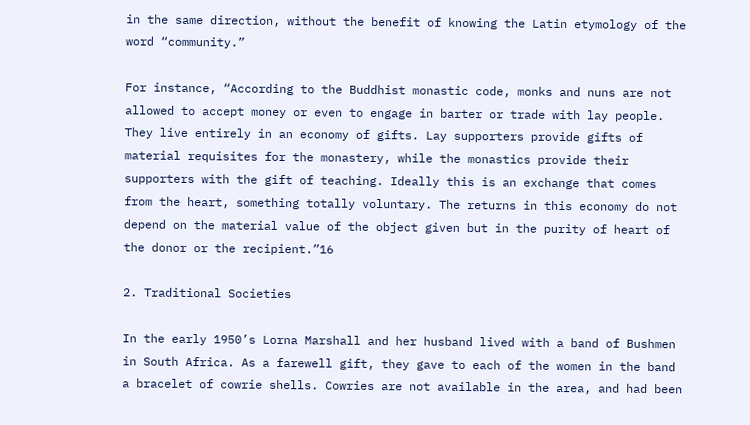in the same direction, without the benefit of knowing the Latin etymology of the word “community.”

For instance, “According to the Buddhist monastic code, monks and nuns are not allowed to accept money or even to engage in barter or trade with lay people. They live entirely in an economy of gifts. Lay supporters provide gifts of material requisites for the monastery, while the monastics provide their supporters with the gift of teaching. Ideally this is an exchange that comes from the heart, something totally voluntary. The returns in this economy do not depend on the material value of the object given but in the purity of heart of the donor or the recipient.”16

2. Traditional Societies

In the early 1950’s Lorna Marshall and her husband lived with a band of Bushmen in South Africa. As a farewell gift, they gave to each of the women in the band a bracelet of cowrie shells. Cowries are not available in the area, and had been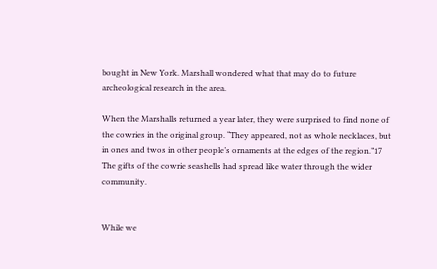bought in New York. Marshall wondered what that may do to future archeological research in the area.

When the Marshalls returned a year later, they were surprised to find none of the cowries in the original group. “They appeared, not as whole necklaces, but in ones and twos in other people’s ornaments at the edges of the region.”17 The gifts of the cowrie seashells had spread like water through the wider community.


While we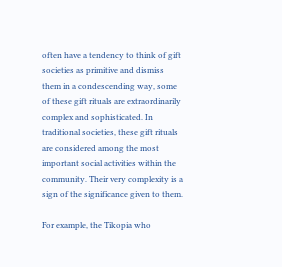often have a tendency to think of gift societies as primitive and dismiss them in a condescending way, some of these gift rituals are extraordinarily complex and sophisticated. In traditional societies, these gift rituals are considered among the most important social activities within the community. Their very complexity is a sign of the significance given to them.

For example, the Tikopia who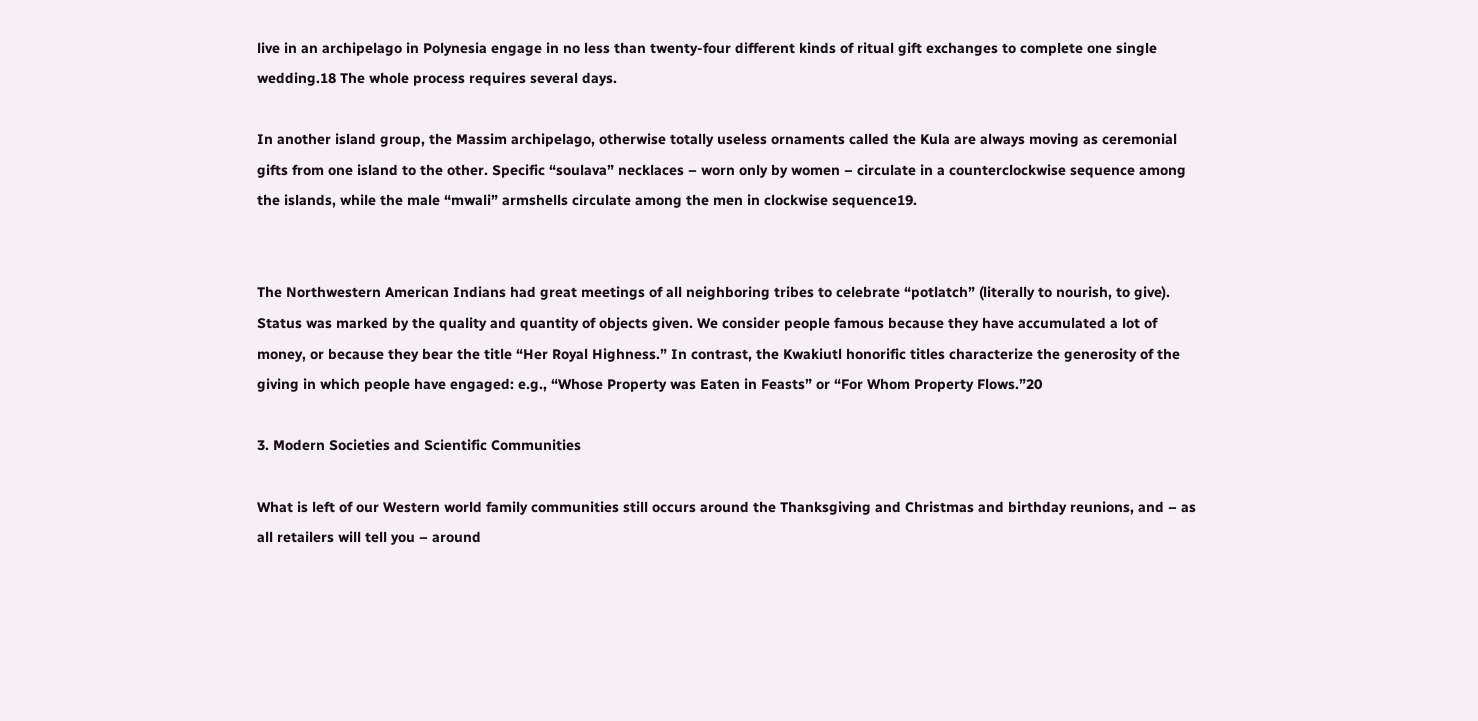live in an archipelago in Polynesia engage in no less than twenty-four different kinds of ritual gift exchanges to complete one single wedding.18 The whole process requires several days.

In another island group, the Massim archipelago, otherwise totally useless ornaments called the Kula are always moving as ceremonial gifts from one island to the other. Specific “soulava” necklaces – worn only by women – circulate in a counterclockwise sequence among the islands, while the male “mwali” armshells circulate among the men in clockwise sequence19.


The Northwestern American Indians had great meetings of all neighboring tribes to celebrate “potlatch” (literally to nourish, to give). Status was marked by the quality and quantity of objects given. We consider people famous because they have accumulated a lot of money, or because they bear the title “Her Royal Highness.” In contrast, the Kwakiutl honorific titles characterize the generosity of the giving in which people have engaged: e.g., “Whose Property was Eaten in Feasts” or “For Whom Property Flows.”20

3. Modern Societies and Scientific Communities

What is left of our Western world family communities still occurs around the Thanksgiving and Christmas and birthday reunions, and – as all retailers will tell you – around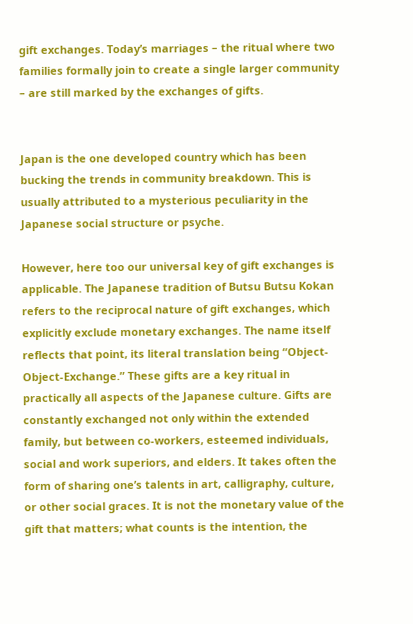gift exchanges. Today’s marriages – the ritual where two families formally join to create a single larger community – are still marked by the exchanges of gifts.


Japan is the one developed country which has been bucking the trends in community breakdown. This is usually attributed to a mysterious peculiarity in the Japanese social structure or psyche.

However, here too our universal key of gift exchanges is applicable. The Japanese tradition of Butsu Butsu Kokan refers to the reciprocal nature of gift exchanges, which explicitly exclude monetary exchanges. The name itself reflects that point, its literal translation being “Object-Object-Exchange.” These gifts are a key ritual in practically all aspects of the Japanese culture. Gifts are constantly exchanged not only within the extended family, but between co-workers, esteemed individuals, social and work superiors, and elders. It takes often the form of sharing one’s talents in art, calligraphy, culture, or other social graces. It is not the monetary value of the gift that matters; what counts is the intention, the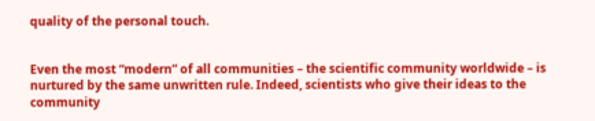quality of the personal touch.


Even the most “modern” of all communities – the scientific community worldwide – is nurtured by the same unwritten rule. Indeed, scientists who give their ideas to the community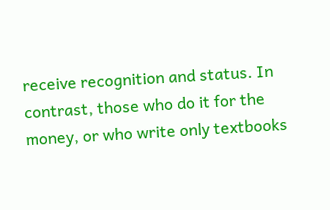receive recognition and status. In contrast, those who do it for the money, or who write only textbooks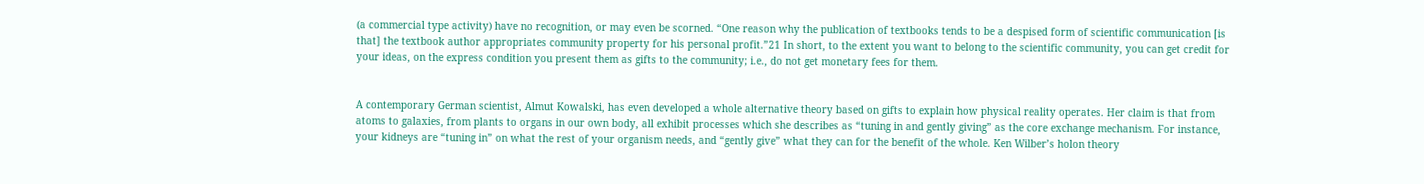(a commercial type activity) have no recognition, or may even be scorned. “One reason why the publication of textbooks tends to be a despised form of scientific communication [is that] the textbook author appropriates community property for his personal profit.”21 In short, to the extent you want to belong to the scientific community, you can get credit for your ideas, on the express condition you present them as gifts to the community; i.e., do not get monetary fees for them.


A contemporary German scientist, Almut Kowalski, has even developed a whole alternative theory based on gifts to explain how physical reality operates. Her claim is that from atoms to galaxies, from plants to organs in our own body, all exhibit processes which she describes as “tuning in and gently giving” as the core exchange mechanism. For instance, your kidneys are “tuning in” on what the rest of your organism needs, and “gently give” what they can for the benefit of the whole. Ken Wilber’s holon theory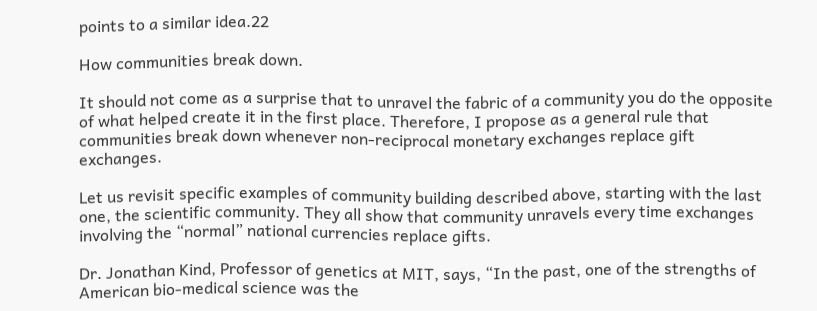points to a similar idea.22

How communities break down.

It should not come as a surprise that to unravel the fabric of a community you do the opposite of what helped create it in the first place. Therefore, I propose as a general rule that communities break down whenever non-reciprocal monetary exchanges replace gift exchanges.

Let us revisit specific examples of community building described above, starting with the last one, the scientific community. They all show that community unravels every time exchanges involving the “normal” national currencies replace gifts.

Dr. Jonathan Kind, Professor of genetics at MIT, says, “In the past, one of the strengths of American bio-medical science was the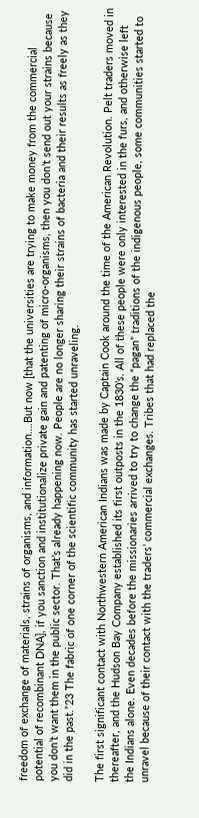freedom of exchange of materials, strains of organisms, and information….But now [that the universities are trying to make money from the commercial potential of recombinant DNA], if you sanction and institutionalize private gain and patenting of micro-organisms, then you don’t send out your strains because you don’t want them in the public sector. That’s already happening now. People are no longer sharing their strains of bacteria and their results as freely as they did in the past.”23 The fabric of one corner of the scientific community has started unraveling.

The first significant contact with Northwestern American Indians was made by Captain Cook around the time of the American Revolution. Pelt traders moved in thereafter, and the Hudson Bay Company established its first outposts in the 1830’s. All of these people were only interested in the furs, and otherwise left the Indians alone. Even decades before the missionaries arrived to try to change the “pagan” traditions of the indigenous people, some communities started to unravel because of their contact with the traders’ commercial exchanges. Tribes that had replaced the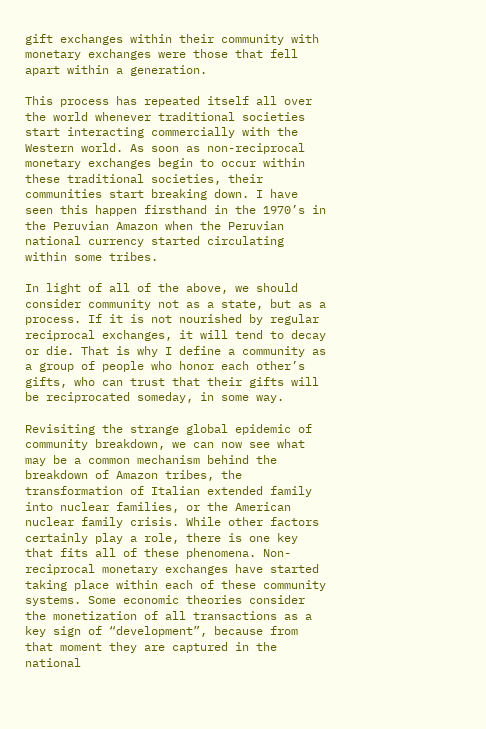gift exchanges within their community with monetary exchanges were those that fell apart within a generation.

This process has repeated itself all over the world whenever traditional societies start interacting commercially with the Western world. As soon as non-reciprocal monetary exchanges begin to occur within these traditional societies, their communities start breaking down. I have seen this happen firsthand in the 1970’s in the Peruvian Amazon when the Peruvian national currency started circulating within some tribes.

In light of all of the above, we should consider community not as a state, but as a process. If it is not nourished by regular reciprocal exchanges, it will tend to decay or die. That is why I define a community as a group of people who honor each other’s gifts, who can trust that their gifts will be reciprocated someday, in some way.

Revisiting the strange global epidemic of community breakdown, we can now see what may be a common mechanism behind the breakdown of Amazon tribes, the transformation of Italian extended family into nuclear families, or the American nuclear family crisis. While other factors certainly play a role, there is one key that fits all of these phenomena. Non-reciprocal monetary exchanges have started taking place within each of these community systems. Some economic theories consider the monetization of all transactions as a key sign of “development”, because from that moment they are captured in the national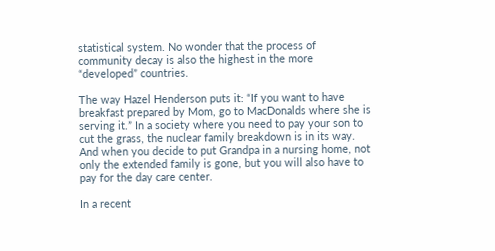statistical system. No wonder that the process of community decay is also the highest in the more “developed” countries.

The way Hazel Henderson puts it: “If you want to have breakfast prepared by Mom, go to MacDonalds where she is serving it.” In a society where you need to pay your son to cut the grass, the nuclear family breakdown is in its way. And when you decide to put Grandpa in a nursing home, not only the extended family is gone, but you will also have to pay for the day care center.

In a recent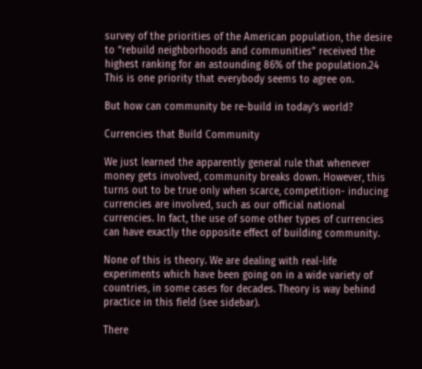survey of the priorities of the American population, the desire to “rebuild neighborhoods and communities” received the highest ranking for an astounding 86% of the population.24 This is one priority that everybody seems to agree on.

But how can community be re-build in today’s world?

Currencies that Build Community

We just learned the apparently general rule that whenever money gets involved, community breaks down. However, this turns out to be true only when scarce, competition- inducing currencies are involved, such as our official national currencies. In fact, the use of some other types of currencies can have exactly the opposite effect of building community.

None of this is theory. We are dealing with real-life experiments which have been going on in a wide variety of countries, in some cases for decades. Theory is way behind practice in this field (see sidebar).

There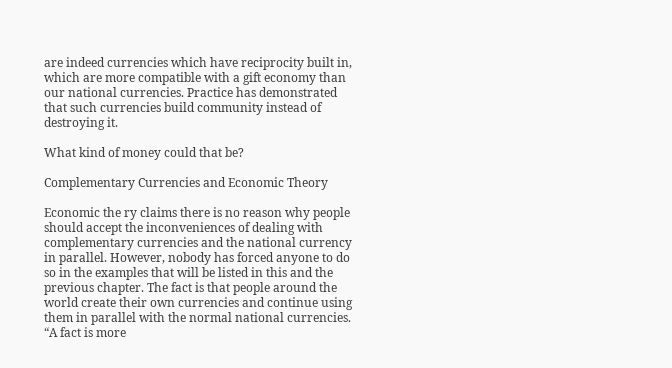are indeed currencies which have reciprocity built in, which are more compatible with a gift economy than our national currencies. Practice has demonstrated that such currencies build community instead of destroying it.

What kind of money could that be?

Complementary Currencies and Economic Theory

Economic the ry claims there is no reason why people should accept the inconveniences of dealing with complementary currencies and the national currency in parallel. However, nobody has forced anyone to do so in the examples that will be listed in this and the previous chapter. The fact is that people around the world create their own currencies and continue using them in parallel with the normal national currencies. “A fact is more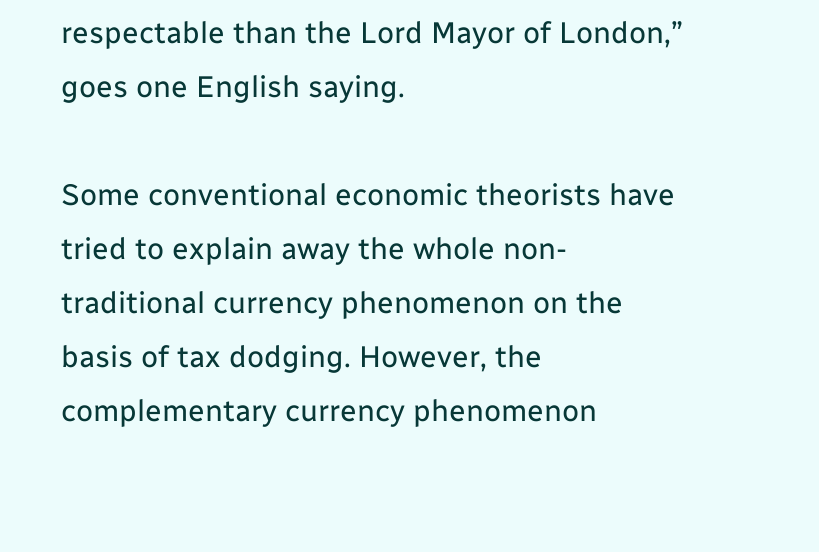respectable than the Lord Mayor of London,” goes one English saying.

Some conventional economic theorists have tried to explain away the whole non-traditional currency phenomenon on the basis of tax dodging. However, the complementary currency phenomenon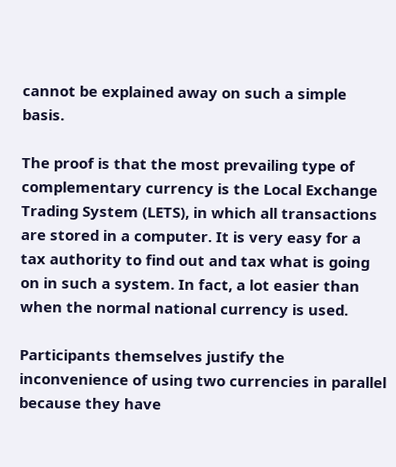cannot be explained away on such a simple basis.

The proof is that the most prevailing type of complementary currency is the Local Exchange Trading System (LETS), in which all transactions are stored in a computer. It is very easy for a tax authority to find out and tax what is going on in such a system. In fact, a lot easier than when the normal national currency is used.

Participants themselves justify the inconvenience of using two currencies in parallel because they have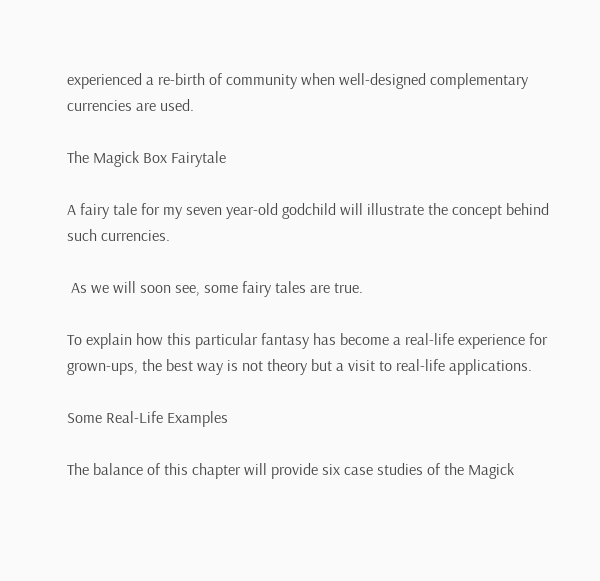experienced a re-birth of community when well-designed complementary currencies are used.

The Magick Box Fairytale

A fairy tale for my seven year-old godchild will illustrate the concept behind such currencies.

 As we will soon see, some fairy tales are true.

To explain how this particular fantasy has become a real-life experience for grown-ups, the best way is not theory but a visit to real-life applications.

Some Real-Life Examples

The balance of this chapter will provide six case studies of the Magick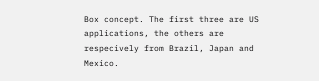Box concept. The first three are US applications, the others are respecively from Brazil, Japan and Mexico.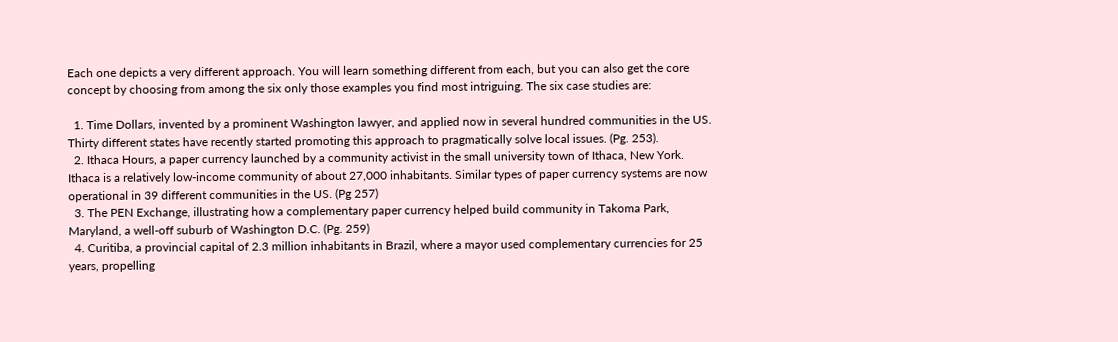Each one depicts a very different approach. You will learn something different from each, but you can also get the core concept by choosing from among the six only those examples you find most intriguing. The six case studies are:

  1. Time Dollars, invented by a prominent Washington lawyer, and applied now in several hundred communities in the US. Thirty different states have recently started promoting this approach to pragmatically solve local issues. (Pg. 253).
  2. Ithaca Hours, a paper currency launched by a community activist in the small university town of Ithaca, New York. Ithaca is a relatively low-income community of about 27,000 inhabitants. Similar types of paper currency systems are now operational in 39 different communities in the US. (Pg 257)
  3. The PEN Exchange, illustrating how a complementary paper currency helped build community in Takoma Park, Maryland, a well-off suburb of Washington D.C. (Pg. 259)
  4. Curitiba, a provincial capital of 2.3 million inhabitants in Brazil, where a mayor used complementary currencies for 25 years, propelling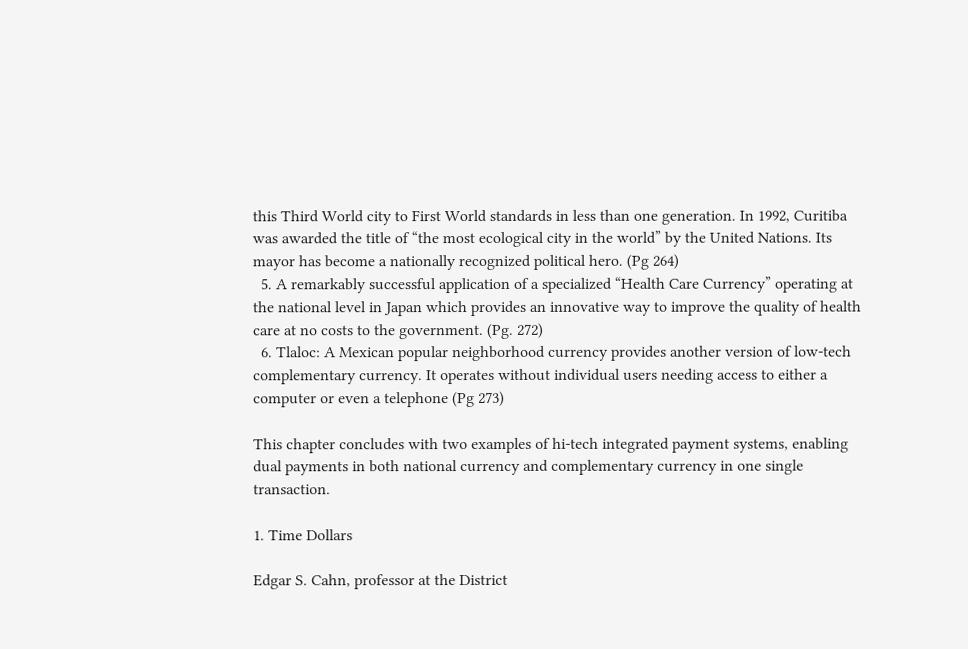this Third World city to First World standards in less than one generation. In 1992, Curitiba was awarded the title of “the most ecological city in the world” by the United Nations. Its mayor has become a nationally recognized political hero. (Pg 264)
  5. A remarkably successful application of a specialized “Health Care Currency” operating at the national level in Japan which provides an innovative way to improve the quality of health care at no costs to the government. (Pg. 272)
  6. Tlaloc: A Mexican popular neighborhood currency provides another version of low-tech complementary currency. It operates without individual users needing access to either a computer or even a telephone (Pg 273)

This chapter concludes with two examples of hi-tech integrated payment systems, enabling dual payments in both national currency and complementary currency in one single transaction.

1. Time Dollars

Edgar S. Cahn, professor at the District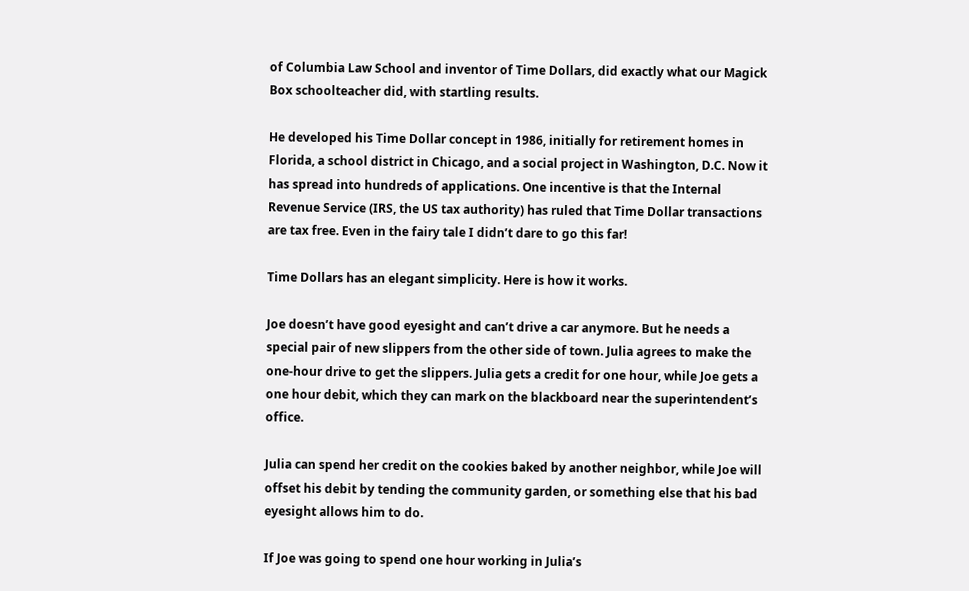of Columbia Law School and inventor of Time Dollars, did exactly what our Magick Box schoolteacher did, with startling results.

He developed his Time Dollar concept in 1986, initially for retirement homes in Florida, a school district in Chicago, and a social project in Washington, D.C. Now it has spread into hundreds of applications. One incentive is that the Internal Revenue Service (IRS, the US tax authority) has ruled that Time Dollar transactions are tax free. Even in the fairy tale I didn’t dare to go this far!

Time Dollars has an elegant simplicity. Here is how it works.

Joe doesn’t have good eyesight and can’t drive a car anymore. But he needs a special pair of new slippers from the other side of town. Julia agrees to make the one-hour drive to get the slippers. Julia gets a credit for one hour, while Joe gets a one hour debit, which they can mark on the blackboard near the superintendent’s office.

Julia can spend her credit on the cookies baked by another neighbor, while Joe will offset his debit by tending the community garden, or something else that his bad eyesight allows him to do.

If Joe was going to spend one hour working in Julia’s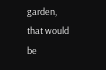garden, that would be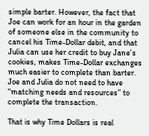simple barter. However, the fact that Joe can work for an hour in the garden of someone else in the community to cancel his Time-Dollar debit, and that Julia can use her credit to buy Jane’s cookies, makes Time-Dollar exchanges much easier to complete than barter. Joe and Julia do not need to have “matching needs and resources” to complete the transaction.

That is why Time Dollars is real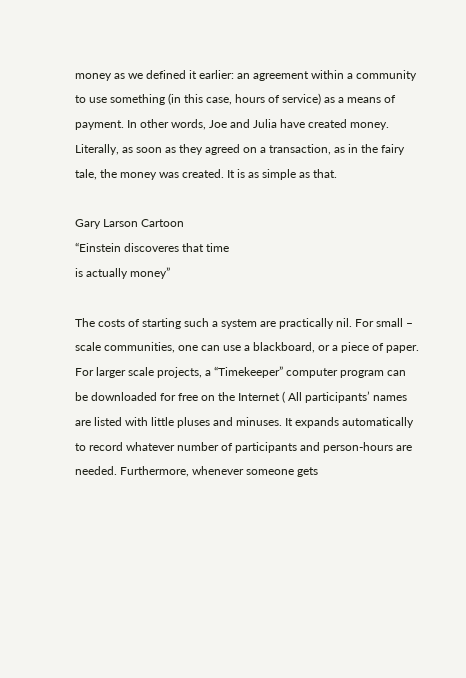money as we defined it earlier: an agreement within a community to use something (in this case, hours of service) as a means of payment. In other words, Joe and Julia have created money. Literally, as soon as they agreed on a transaction, as in the fairy tale, the money was created. It is as simple as that.

Gary Larson Cartoon
“Einstein discoveres that time
is actually money”

The costs of starting such a system are practically nil. For small – scale communities, one can use a blackboard, or a piece of paper. For larger scale projects, a “Timekeeper” computer program can be downloaded for free on the Internet ( All participants’ names are listed with little pluses and minuses. It expands automatically to record whatever number of participants and person-hours are needed. Furthermore, whenever someone gets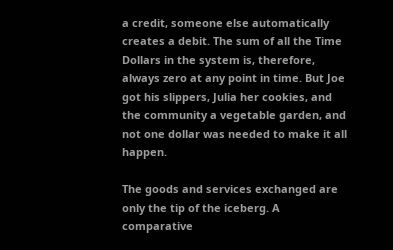a credit, someone else automatically creates a debit. The sum of all the Time Dollars in the system is, therefore, always zero at any point in time. But Joe got his slippers, Julia her cookies, and the community a vegetable garden, and not one dollar was needed to make it all happen.

The goods and services exchanged are only the tip of the iceberg. A comparative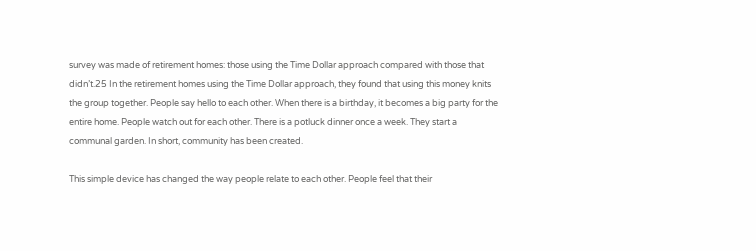survey was made of retirement homes: those using the Time Dollar approach compared with those that didn’t.25 In the retirement homes using the Time Dollar approach, they found that using this money knits the group together. People say hello to each other. When there is a birthday, it becomes a big party for the entire home. People watch out for each other. There is a potluck dinner once a week. They start a communal garden. In short, community has been created.

This simple device has changed the way people relate to each other. People feel that their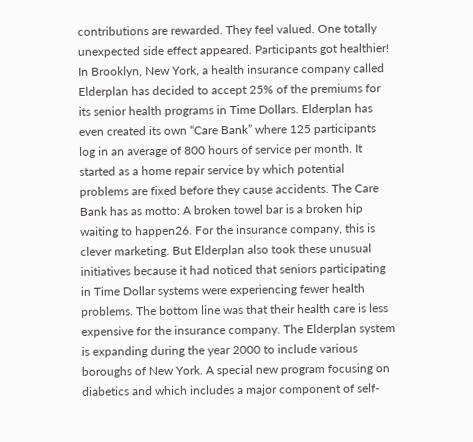contributions are rewarded. They feel valued. One totally unexpected side effect appeared. Participants got healthier! In Brooklyn, New York, a health insurance company called Elderplan has decided to accept 25% of the premiums for its senior health programs in Time Dollars. Elderplan has even created its own “Care Bank” where 125 participants log in an average of 800 hours of service per month. It started as a home repair service by which potential problems are fixed before they cause accidents. The Care Bank has as motto: A broken towel bar is a broken hip waiting to happen26. For the insurance company, this is clever marketing. But Elderplan also took these unusual initiatives because it had noticed that seniors participating in Time Dollar systems were experiencing fewer health problems. The bottom line was that their health care is less expensive for the insurance company. The Elderplan system is expanding during the year 2000 to include various boroughs of New York. A special new program focusing on diabetics and which includes a major component of self-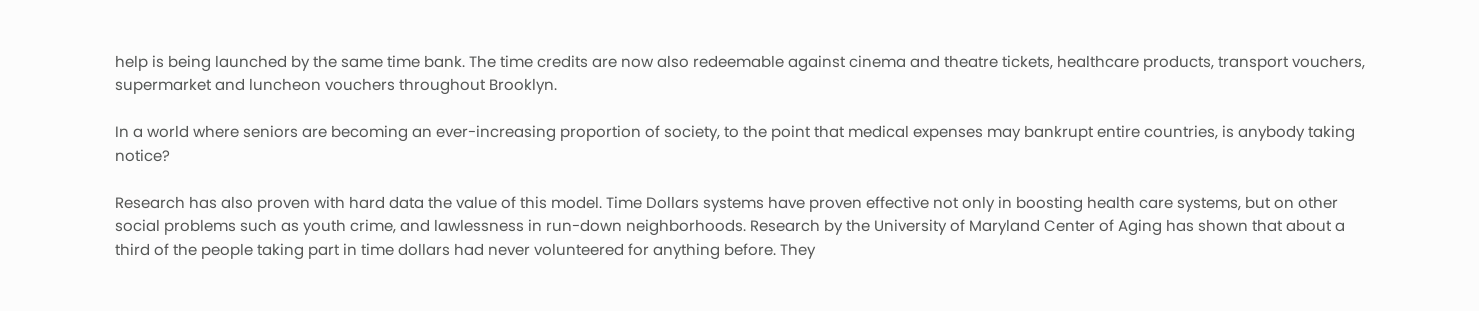help is being launched by the same time bank. The time credits are now also redeemable against cinema and theatre tickets, healthcare products, transport vouchers, supermarket and luncheon vouchers throughout Brooklyn.

In a world where seniors are becoming an ever-increasing proportion of society, to the point that medical expenses may bankrupt entire countries, is anybody taking notice?

Research has also proven with hard data the value of this model. Time Dollars systems have proven effective not only in boosting health care systems, but on other social problems such as youth crime, and lawlessness in run-down neighborhoods. Research by the University of Maryland Center of Aging has shown that about a third of the people taking part in time dollars had never volunteered for anything before. They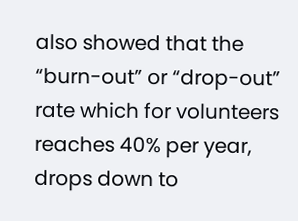also showed that the “burn-out” or “drop-out” rate which for volunteers reaches 40% per year, drops down to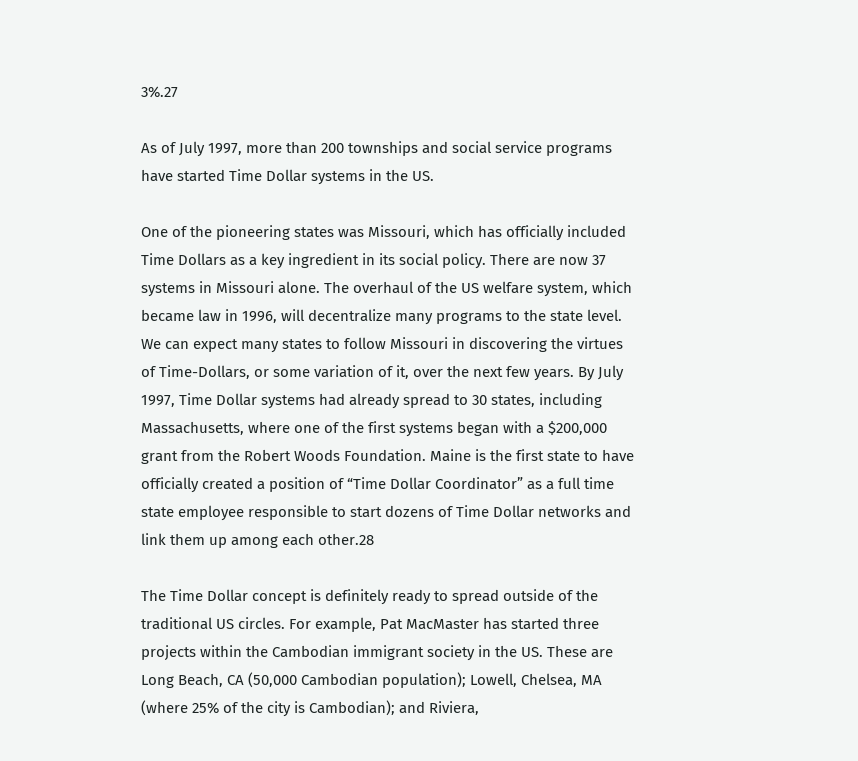3%.27

As of July 1997, more than 200 townships and social service programs have started Time Dollar systems in the US.

One of the pioneering states was Missouri, which has officially included Time Dollars as a key ingredient in its social policy. There are now 37 systems in Missouri alone. The overhaul of the US welfare system, which became law in 1996, will decentralize many programs to the state level. We can expect many states to follow Missouri in discovering the virtues of Time-Dollars, or some variation of it, over the next few years. By July 1997, Time Dollar systems had already spread to 30 states, including Massachusetts, where one of the first systems began with a $200,000 grant from the Robert Woods Foundation. Maine is the first state to have officially created a position of “Time Dollar Coordinator” as a full time state employee responsible to start dozens of Time Dollar networks and link them up among each other.28

The Time Dollar concept is definitely ready to spread outside of the traditional US circles. For example, Pat MacMaster has started three projects within the Cambodian immigrant society in the US. These are Long Beach, CA (50,000 Cambodian population); Lowell, Chelsea, MA (where 25% of the city is Cambodian); and Riviera,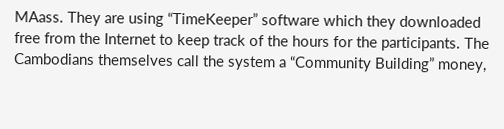MAass. They are using “TimeKeeper” software which they downloaded free from the Internet to keep track of the hours for the participants. The Cambodians themselves call the system a “Community Building” money,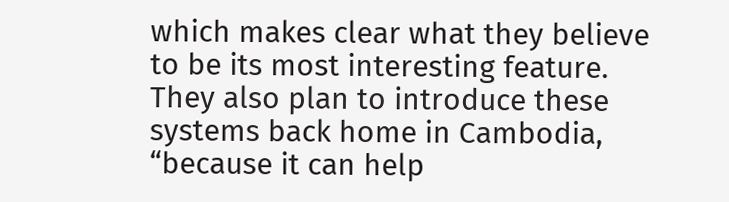which makes clear what they believe to be its most interesting feature. They also plan to introduce these systems back home in Cambodia, “because it can help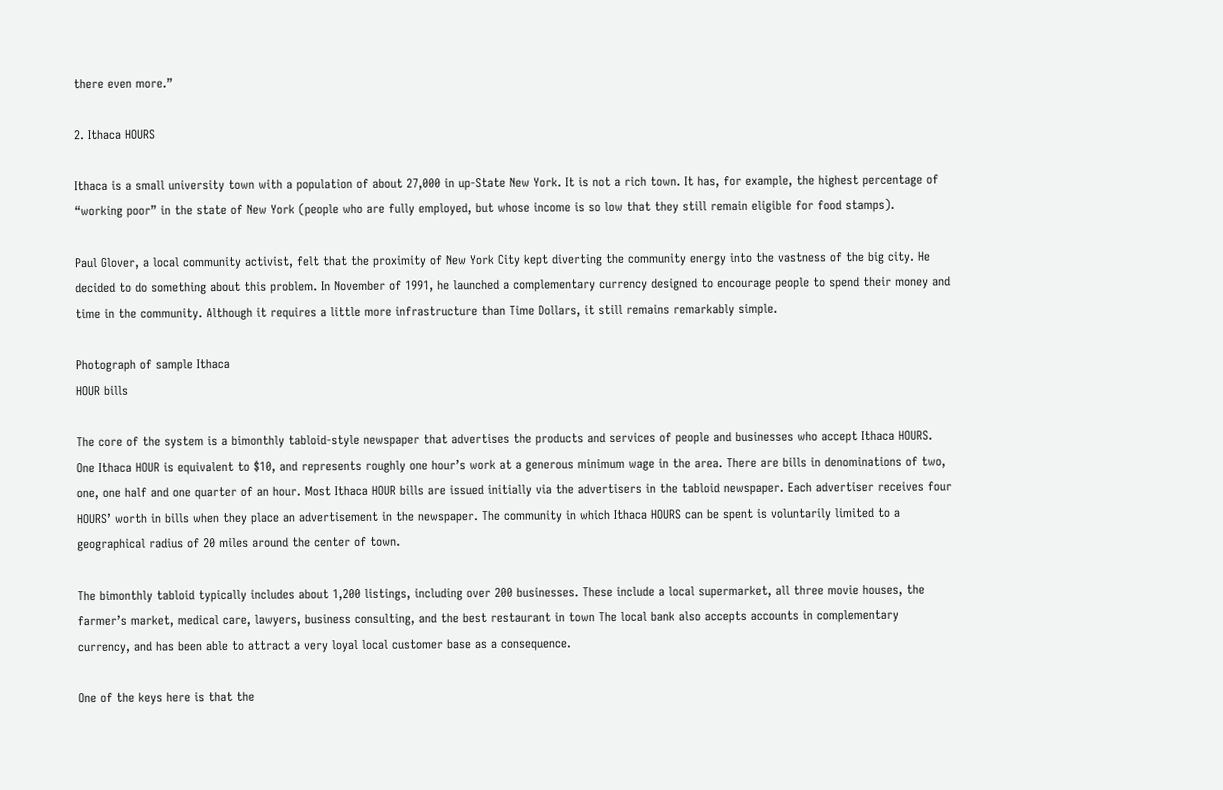there even more.”

2. Ithaca HOURS

Ithaca is a small university town with a population of about 27,000 in up-State New York. It is not a rich town. It has, for example, the highest percentage of “working poor” in the state of New York (people who are fully employed, but whose income is so low that they still remain eligible for food stamps).

Paul Glover, a local community activist, felt that the proximity of New York City kept diverting the community energy into the vastness of the big city. He decided to do something about this problem. In November of 1991, he launched a complementary currency designed to encourage people to spend their money and time in the community. Although it requires a little more infrastructure than Time Dollars, it still remains remarkably simple.

Photograph of sample Ithaca
HOUR bills

The core of the system is a bimonthly tabloid-style newspaper that advertises the products and services of people and businesses who accept Ithaca HOURS. One Ithaca HOUR is equivalent to $10, and represents roughly one hour’s work at a generous minimum wage in the area. There are bills in denominations of two, one, one half and one quarter of an hour. Most Ithaca HOUR bills are issued initially via the advertisers in the tabloid newspaper. Each advertiser receives four HOURS’ worth in bills when they place an advertisement in the newspaper. The community in which Ithaca HOURS can be spent is voluntarily limited to a geographical radius of 20 miles around the center of town.

The bimonthly tabloid typically includes about 1,200 listings, including over 200 businesses. These include a local supermarket, all three movie houses, the farmer’s market, medical care, lawyers, business consulting, and the best restaurant in town The local bank also accepts accounts in complementary currency, and has been able to attract a very loyal local customer base as a consequence.

One of the keys here is that the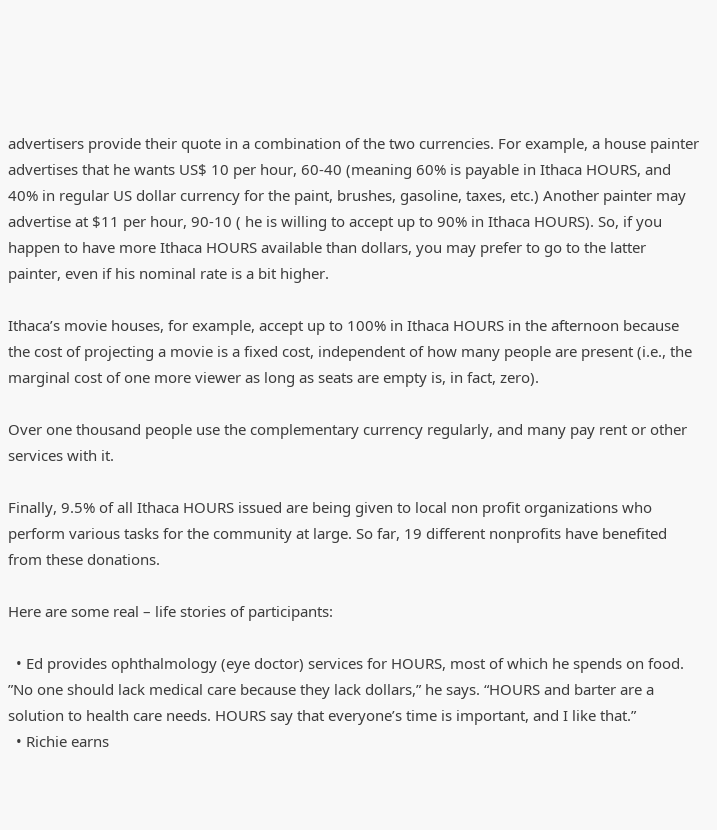advertisers provide their quote in a combination of the two currencies. For example, a house painter advertises that he wants US$ 10 per hour, 60-40 (meaning 60% is payable in Ithaca HOURS, and 40% in regular US dollar currency for the paint, brushes, gasoline, taxes, etc.) Another painter may advertise at $11 per hour, 90-10 ( he is willing to accept up to 90% in Ithaca HOURS). So, if you happen to have more Ithaca HOURS available than dollars, you may prefer to go to the latter painter, even if his nominal rate is a bit higher.

Ithaca’s movie houses, for example, accept up to 100% in Ithaca HOURS in the afternoon because the cost of projecting a movie is a fixed cost, independent of how many people are present (i.e., the marginal cost of one more viewer as long as seats are empty is, in fact, zero).

Over one thousand people use the complementary currency regularly, and many pay rent or other services with it.

Finally, 9.5% of all Ithaca HOURS issued are being given to local non profit organizations who perform various tasks for the community at large. So far, 19 different nonprofits have benefited from these donations.

Here are some real – life stories of participants:

  • Ed provides ophthalmology (eye doctor) services for HOURS, most of which he spends on food. ”No one should lack medical care because they lack dollars,” he says. “HOURS and barter are a solution to health care needs. HOURS say that everyone’s time is important, and I like that.”
  • Richie earns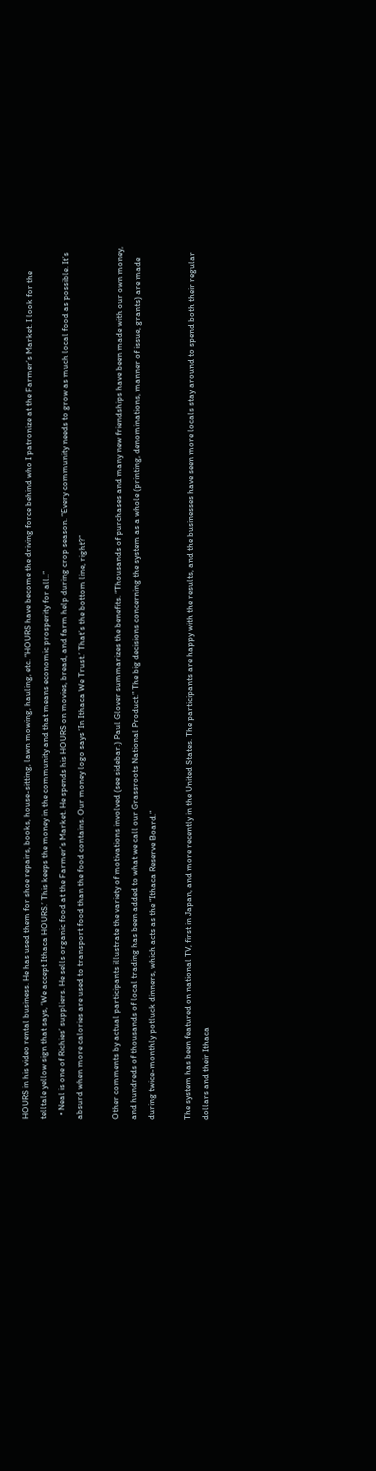HOURS in his video rental business. He has used them for shoe repairs, books, house-sitting, lawn mowing, hauling, etc. “HOURS have become the driving force behind who I patronize at the Farmer’s Market. I look for the telltale yellow sign that says, ‘We accept Ithaca HOURS.’ This keeps the money in the community and that means economic prosperity for all..”
  • Neal is one of Richies’ suppliers. He sells organic food at the Farmer’s Market. He spends his HOURS on movies, bread, and farm help during crop season. “Every community needs to grow as much local food as possible. It’s absurd when more calories are used to transport food than the food contains. Our money logo says ‘In Ithaca We Trust.’ That’s the bottom line, right?”

Other comments by actual participants illustrate the variety of motivations involved (see sidebar.) Paul Glover summarizes the benefits. “Thousands of purchases and many new friendships have been made with our own money, and hundreds of thousands of local trading has been added to what we call our Grassroots National Product.” The big decisions concerning the system as a whole (printing, denominations, manner of issue, grants) are made during twice-monthly potluck dinners, which acts as the “Ithaca Reserve Board.”

The system has been featured on national TV, first in Japan, and more recently in the United States. The participants are happy with the results, and the businesses have seen more locals stay around to spend both their regular dollars and their Ithaca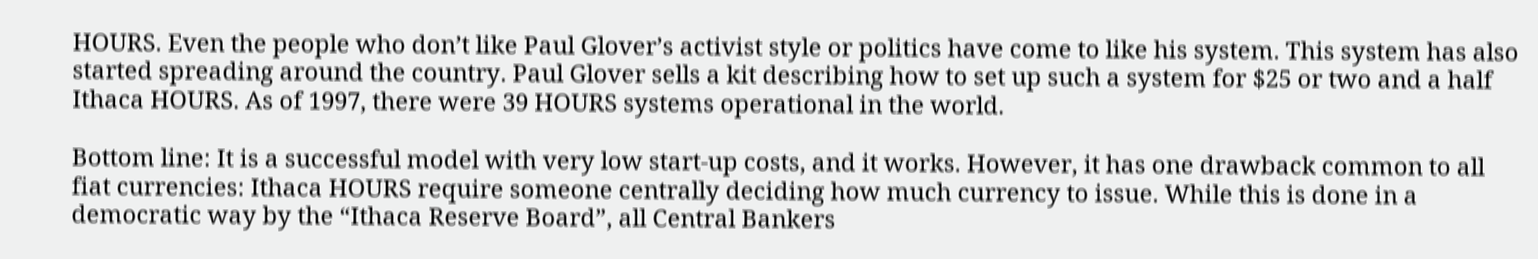HOURS. Even the people who don’t like Paul Glover’s activist style or politics have come to like his system. This system has also started spreading around the country. Paul Glover sells a kit describing how to set up such a system for $25 or two and a half Ithaca HOURS. As of 1997, there were 39 HOURS systems operational in the world.

Bottom line: It is a successful model with very low start-up costs, and it works. However, it has one drawback common to all fiat currencies: Ithaca HOURS require someone centrally deciding how much currency to issue. While this is done in a democratic way by the “Ithaca Reserve Board”, all Central Bankers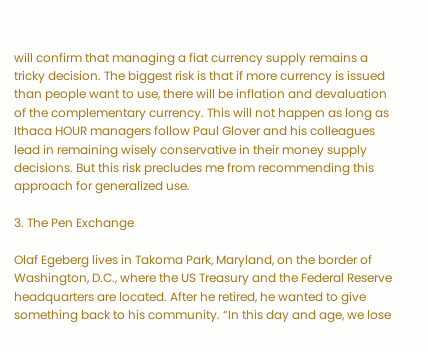will confirm that managing a fiat currency supply remains a tricky decision. The biggest risk is that if more currency is issued than people want to use, there will be inflation and devaluation of the complementary currency. This will not happen as long as Ithaca HOUR managers follow Paul Glover and his colleagues lead in remaining wisely conservative in their money supply decisions. But this risk precludes me from recommending this approach for generalized use.

3. The Pen Exchange

Olaf Egeberg lives in Takoma Park, Maryland, on the border of Washington, D.C., where the US Treasury and the Federal Reserve headquarters are located. After he retired, he wanted to give something back to his community. “In this day and age, we lose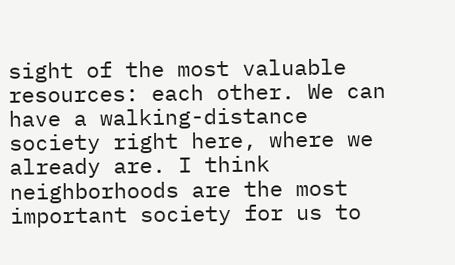sight of the most valuable resources: each other. We can have a walking-distance society right here, where we already are. I think neighborhoods are the most important society for us to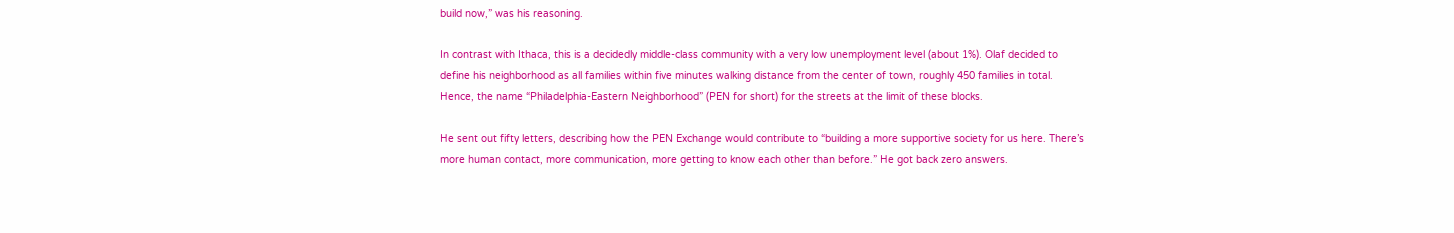build now,” was his reasoning.

In contrast with Ithaca, this is a decidedly middle-class community with a very low unemployment level (about 1%). Olaf decided to define his neighborhood as all families within five minutes walking distance from the center of town, roughly 450 families in total. Hence, the name “Philadelphia-Eastern Neighborhood” (PEN for short) for the streets at the limit of these blocks.

He sent out fifty letters, describing how the PEN Exchange would contribute to “building a more supportive society for us here. There’s more human contact, more communication, more getting to know each other than before.” He got back zero answers.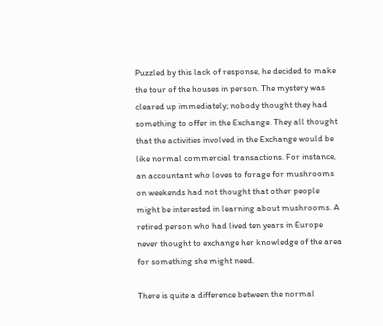Puzzled by this lack of response, he decided to make the tour of the houses in person. The mystery was cleared up immediately; nobody thought they had something to offer in the Exchange. They all thought that the activities involved in the Exchange would be like normal commercial transactions. For instance, an accountant who loves to forage for mushrooms on weekends had not thought that other people might be interested in learning about mushrooms. A retired person who had lived ten years in Europe never thought to exchange her knowledge of the area for something she might need.

There is quite a difference between the normal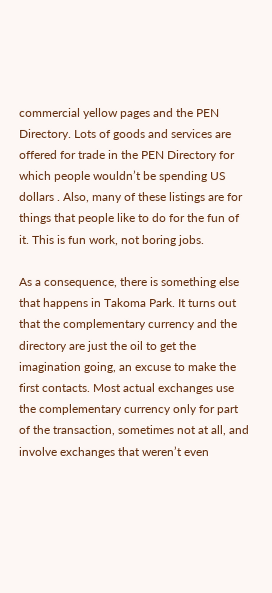commercial yellow pages and the PEN Directory. Lots of goods and services are offered for trade in the PEN Directory for which people wouldn’t be spending US dollars . Also, many of these listings are for things that people like to do for the fun of it. This is fun work, not boring jobs.

As a consequence, there is something else that happens in Takoma Park. It turns out that the complementary currency and the directory are just the oil to get the imagination going, an excuse to make the first contacts. Most actual exchanges use the complementary currency only for part of the transaction, sometimes not at all, and involve exchanges that weren’t even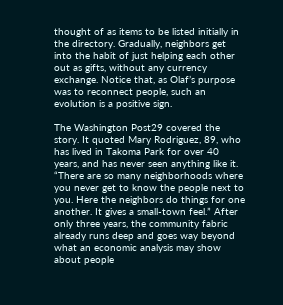thought of as items to be listed initially in the directory. Gradually, neighbors get into the habit of just helping each other out as gifts, without any currency exchange. Notice that, as Olaf’s purpose was to reconnect people, such an evolution is a positive sign.

The Washington Post29 covered the story. It quoted Mary Rodriguez, 89, who has lived in Takoma Park for over 40 years, and has never seen anything like it. “There are so many neighborhoods where you never get to know the people next to you. Here the neighbors do things for one another. It gives a small-town feel.” After only three years, the community fabric already runs deep and goes way beyond what an economic analysis may show about people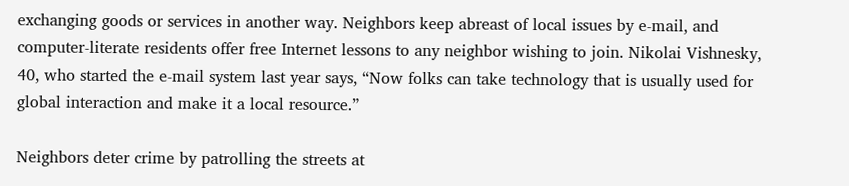exchanging goods or services in another way. Neighbors keep abreast of local issues by e-mail, and computer-literate residents offer free Internet lessons to any neighbor wishing to join. Nikolai Vishnesky, 40, who started the e-mail system last year says, “Now folks can take technology that is usually used for global interaction and make it a local resource.”

Neighbors deter crime by patrolling the streets at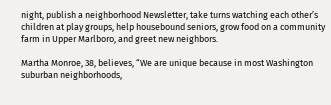night, publish a neighborhood Newsletter, take turns watching each other’s children at play groups, help housebound seniors, grow food on a community farm in Upper Marlboro, and greet new neighbors.

Martha Monroe, 38, believes, “We are unique because in most Washington suburban neighborhoods,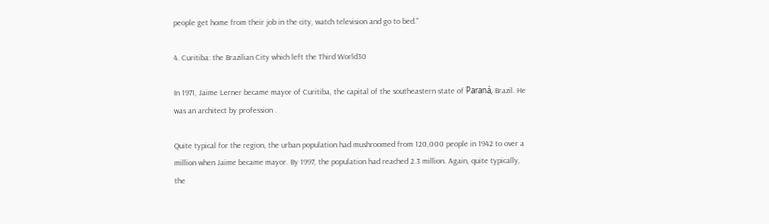people get home from their job in the city, watch television and go to bed.”

4. Curitiba: the Brazilian City which left the Third World30

In 1971, Jaime Lerner became mayor of Curitiba, the capital of the southeastern state of Paraná, Brazil. He was an architect by profession .

Quite typical for the region, the urban population had mushroomed from 120,000 people in 1942 to over a million when Jaime became mayor. By 1997, the population had reached 2.3 million. Again, quite typically, the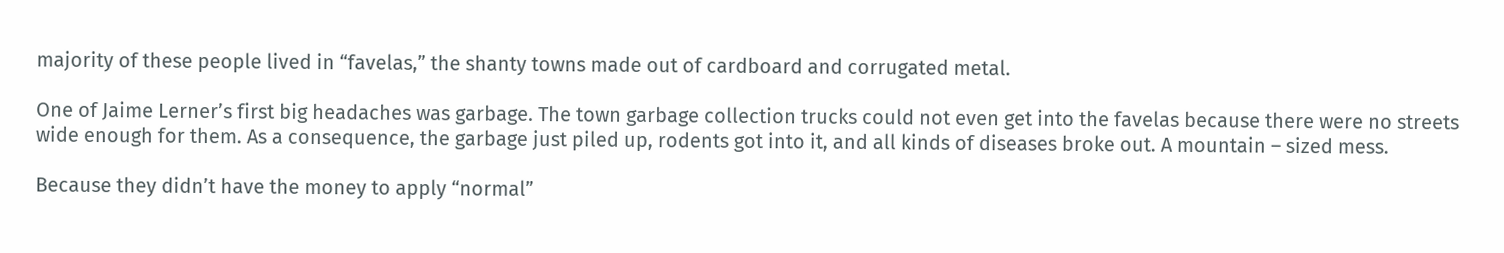majority of these people lived in “favelas,” the shanty towns made out of cardboard and corrugated metal.

One of Jaime Lerner’s first big headaches was garbage. The town garbage collection trucks could not even get into the favelas because there were no streets wide enough for them. As a consequence, the garbage just piled up, rodents got into it, and all kinds of diseases broke out. A mountain – sized mess.

Because they didn’t have the money to apply “normal”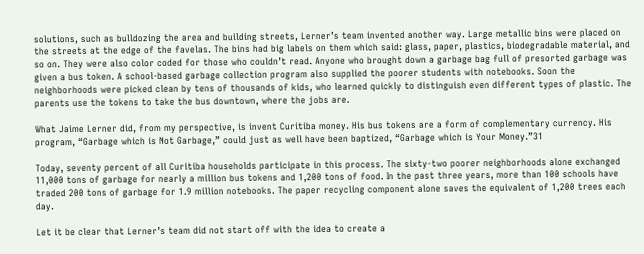solutions, such as bulldozing the area and building streets, Lerner’s team invented another way. Large metallic bins were placed on the streets at the edge of the favelas. The bins had big labels on them which said: glass, paper, plastics, biodegradable material, and so on. They were also color coded for those who couldn’t read. Anyone who brought down a garbage bag full of presorted garbage was given a bus token. A school-based garbage collection program also supplied the poorer students with notebooks. Soon the neighborhoods were picked clean by tens of thousands of kids, who learned quickly to distinguish even different types of plastic. The parents use the tokens to take the bus downtown, where the jobs are.

What Jaime Lerner did, from my perspective, is invent Curitiba money. His bus tokens are a form of complementary currency. His program, “Garbage which is Not Garbage,” could just as well have been baptized, “Garbage which is Your Money.”31

Today, seventy percent of all Curitiba households participate in this process. The sixty-two poorer neighborhoods alone exchanged 11,000 tons of garbage for nearly a million bus tokens and 1,200 tons of food. In the past three years, more than 100 schools have traded 200 tons of garbage for 1.9 million notebooks. The paper recycling component alone saves the equivalent of 1,200 trees each day.

Let it be clear that Lerner’s team did not start off with the idea to create a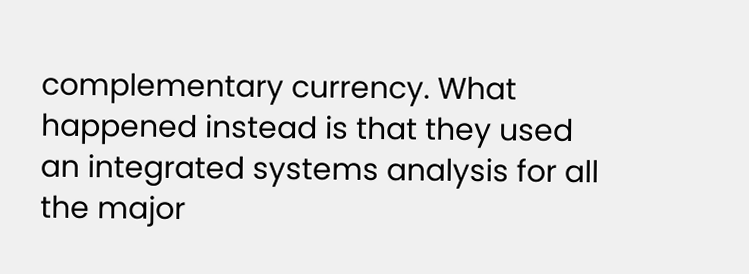complementary currency. What happened instead is that they used an integrated systems analysis for all the major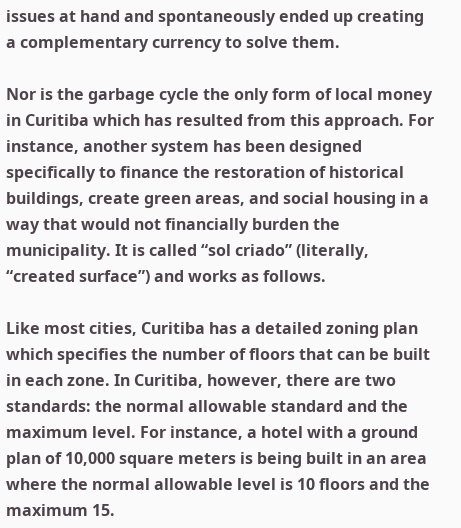issues at hand and spontaneously ended up creating a complementary currency to solve them.

Nor is the garbage cycle the only form of local money in Curitiba which has resulted from this approach. For instance, another system has been designed specifically to finance the restoration of historical buildings, create green areas, and social housing in a way that would not financially burden the municipality. It is called “sol criado” (literally, “created surface”) and works as follows.

Like most cities, Curitiba has a detailed zoning plan which specifies the number of floors that can be built in each zone. In Curitiba, however, there are two standards: the normal allowable standard and the maximum level. For instance, a hotel with a ground plan of 10,000 square meters is being built in an area where the normal allowable level is 10 floors and the maximum 15.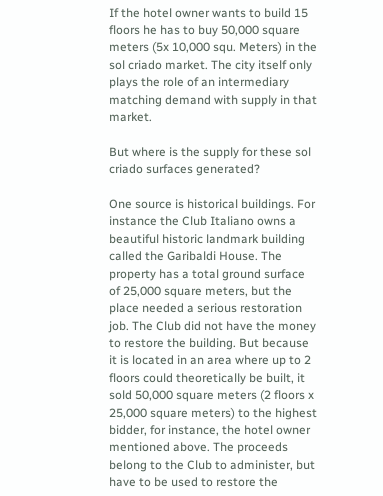If the hotel owner wants to build 15 floors he has to buy 50,000 square meters (5x 10,000 squ. Meters) in the sol criado market. The city itself only plays the role of an intermediary matching demand with supply in that market.

But where is the supply for these sol criado surfaces generated?

One source is historical buildings. For instance the Club Italiano owns a beautiful historic landmark building called the Garibaldi House. The property has a total ground surface of 25,000 square meters, but the place needed a serious restoration job. The Club did not have the money to restore the building. But because it is located in an area where up to 2 floors could theoretically be built, it sold 50,000 square meters (2 floors x 25,000 square meters) to the highest bidder, for instance, the hotel owner mentioned above. The proceeds belong to the Club to administer, but have to be used to restore the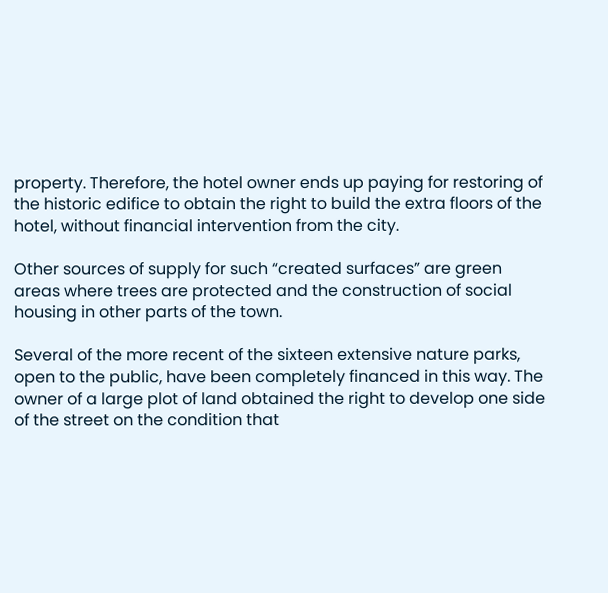property. Therefore, the hotel owner ends up paying for restoring of the historic edifice to obtain the right to build the extra floors of the hotel, without financial intervention from the city.

Other sources of supply for such “created surfaces” are green areas where trees are protected and the construction of social housing in other parts of the town.

Several of the more recent of the sixteen extensive nature parks, open to the public, have been completely financed in this way. The owner of a large plot of land obtained the right to develop one side of the street on the condition that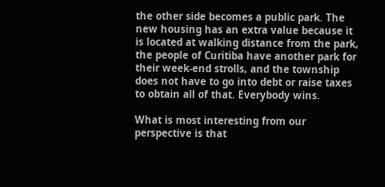the other side becomes a public park. The new housing has an extra value because it is located at walking distance from the park, the people of Curitiba have another park for their week-end strolls, and the township does not have to go into debt or raise taxes to obtain all of that. Everybody wins.

What is most interesting from our perspective is that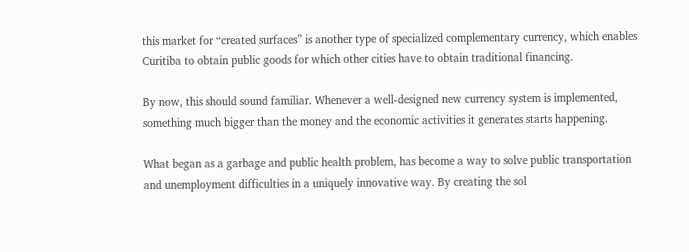this market for “created surfaces” is another type of specialized complementary currency, which enables Curitiba to obtain public goods for which other cities have to obtain traditional financing.

By now, this should sound familiar. Whenever a well-designed new currency system is implemented, something much bigger than the money and the economic activities it generates starts happening.

What began as a garbage and public health problem, has become a way to solve public transportation and unemployment difficulties in a uniquely innovative way. By creating the sol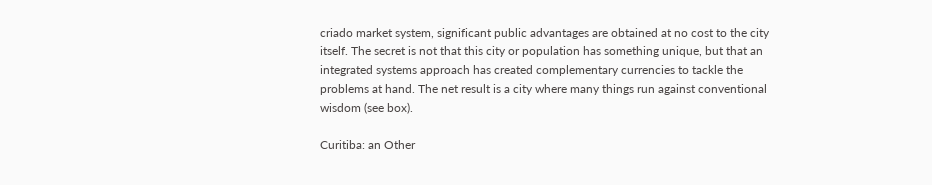criado market system, significant public advantages are obtained at no cost to the city itself. The secret is not that this city or population has something unique, but that an integrated systems approach has created complementary currencies to tackle the problems at hand. The net result is a city where many things run against conventional wisdom (see box).

Curitiba: an Other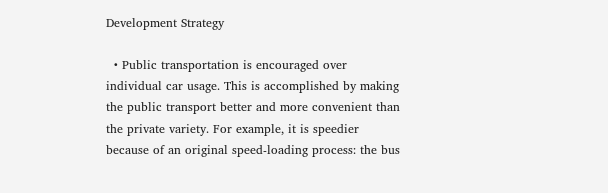Development Strategy

  • Public transportation is encouraged over individual car usage. This is accomplished by making the public transport better and more convenient than the private variety. For example, it is speedier because of an original speed-loading process: the bus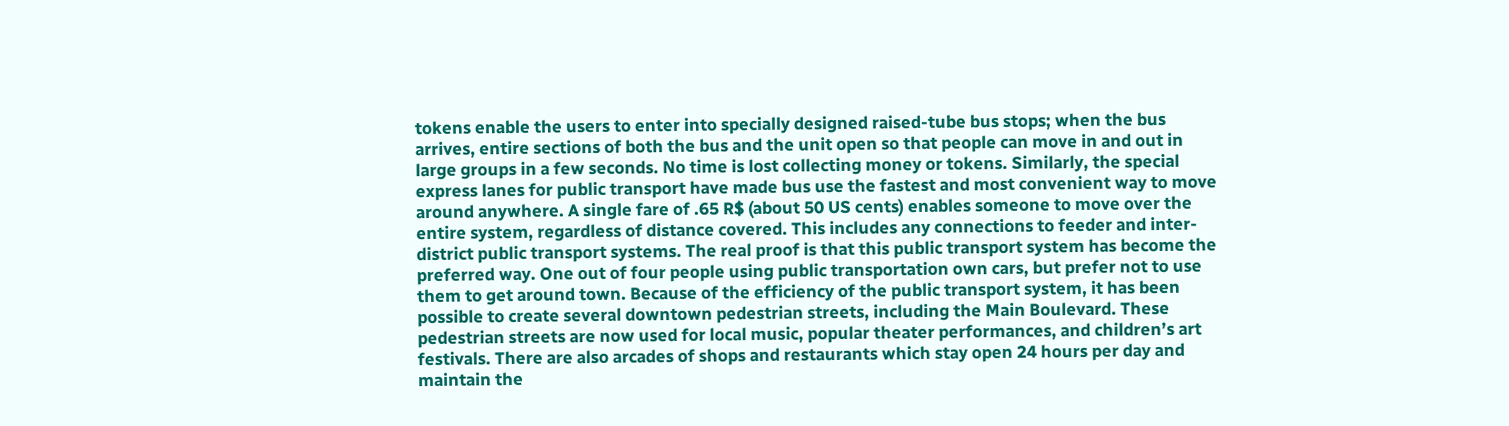tokens enable the users to enter into specially designed raised-tube bus stops; when the bus arrives, entire sections of both the bus and the unit open so that people can move in and out in large groups in a few seconds. No time is lost collecting money or tokens. Similarly, the special express lanes for public transport have made bus use the fastest and most convenient way to move around anywhere. A single fare of .65 R$ (about 50 US cents) enables someone to move over the entire system, regardless of distance covered. This includes any connections to feeder and inter-district public transport systems. The real proof is that this public transport system has become the preferred way. One out of four people using public transportation own cars, but prefer not to use them to get around town. Because of the efficiency of the public transport system, it has been possible to create several downtown pedestrian streets, including the Main Boulevard. These pedestrian streets are now used for local music, popular theater performances, and children’s art festivals. There are also arcades of shops and restaurants which stay open 24 hours per day and maintain the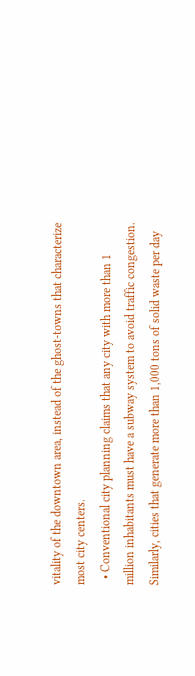vitality of the downtown area, instead of the ghost-towns that characterize most city centers.
  • Conventional city planning claims that any city with more than 1 million inhabitants must have a subway system to avoid traffic congestion. Similarly, cities that generate more than 1,000 tons of solid waste per day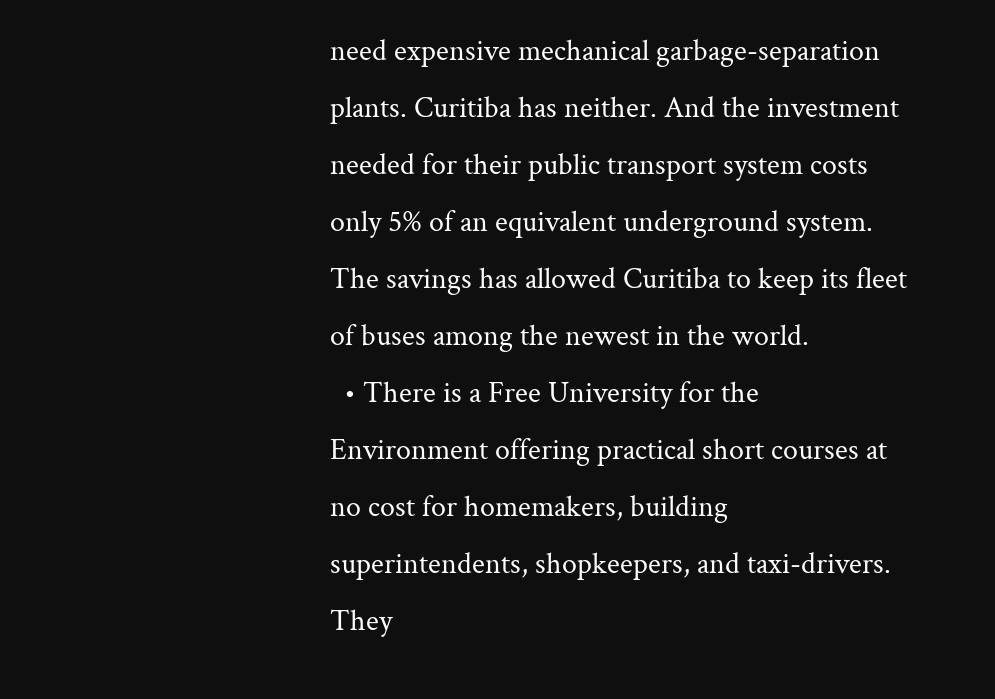need expensive mechanical garbage-separation plants. Curitiba has neither. And the investment needed for their public transport system costs only 5% of an equivalent underground system. The savings has allowed Curitiba to keep its fleet of buses among the newest in the world.
  • There is a Free University for the Environment offering practical short courses at no cost for homemakers, building superintendents, shopkeepers, and taxi-drivers. They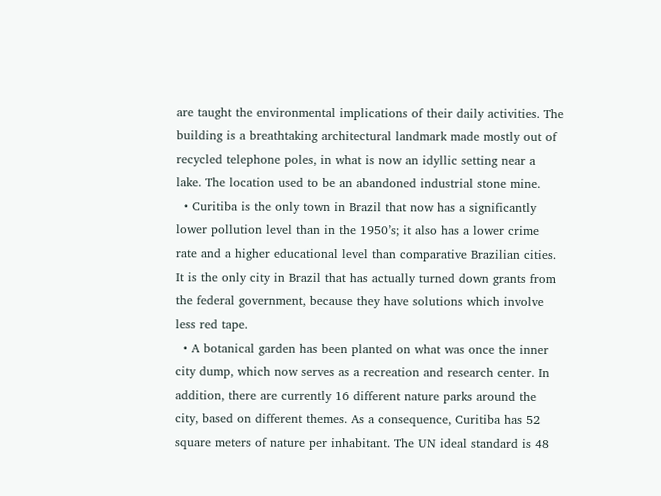are taught the environmental implications of their daily activities. The building is a breathtaking architectural landmark made mostly out of recycled telephone poles, in what is now an idyllic setting near a lake. The location used to be an abandoned industrial stone mine.
  • Curitiba is the only town in Brazil that now has a significantly lower pollution level than in the 1950’s; it also has a lower crime rate and a higher educational level than comparative Brazilian cities. It is the only city in Brazil that has actually turned down grants from the federal government, because they have solutions which involve less red tape.
  • A botanical garden has been planted on what was once the inner city dump, which now serves as a recreation and research center. In addition, there are currently 16 different nature parks around the city, based on different themes. As a consequence, Curitiba has 52 square meters of nature per inhabitant. The UN ideal standard is 48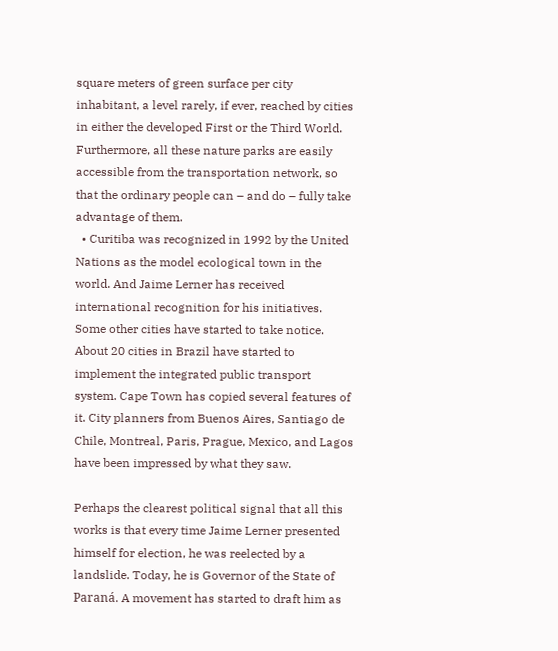square meters of green surface per city inhabitant, a level rarely, if ever, reached by cities in either the developed First or the Third World. Furthermore, all these nature parks are easily accessible from the transportation network, so that the ordinary people can – and do – fully take advantage of them.
  • Curitiba was recognized in 1992 by the United Nations as the model ecological town in the world. And Jaime Lerner has received international recognition for his initiatives. Some other cities have started to take notice. About 20 cities in Brazil have started to implement the integrated public transport system. Cape Town has copied several features of it. City planners from Buenos Aires, Santiago de Chile, Montreal, Paris, Prague, Mexico, and Lagos have been impressed by what they saw.

Perhaps the clearest political signal that all this works is that every time Jaime Lerner presented himself for election, he was reelected by a landslide. Today, he is Governor of the State of Paraná. A movement has started to draft him as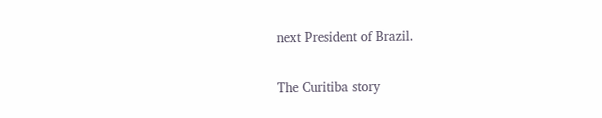next President of Brazil.

The Curitiba story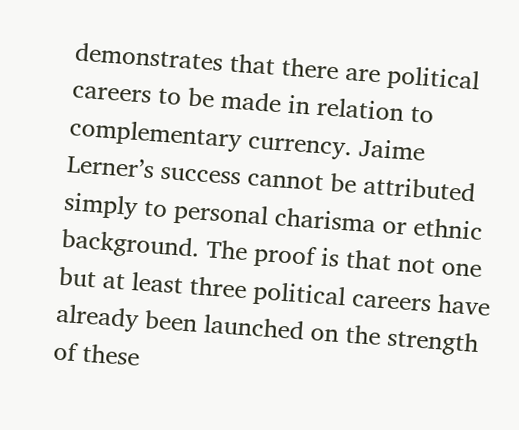demonstrates that there are political careers to be made in relation to complementary currency. Jaime Lerner’s success cannot be attributed simply to personal charisma or ethnic background. The proof is that not one but at least three political careers have already been launched on the strength of these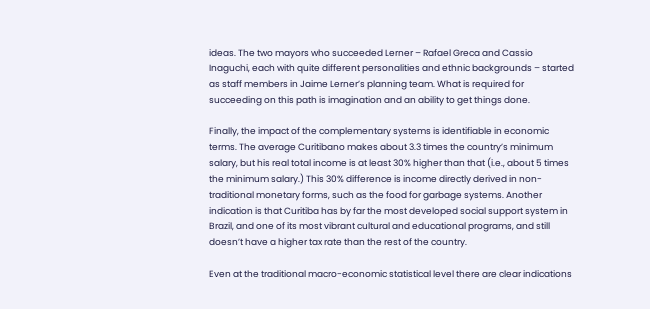ideas. The two mayors who succeeded Lerner – Rafael Greca and Cassio Inaguchi, each with quite different personalities and ethnic backgrounds – started as staff members in Jaime Lerner’s planning team. What is required for succeeding on this path is imagination and an ability to get things done.

Finally, the impact of the complementary systems is identifiable in economic terms. The average Curitibano makes about 3.3 times the country’s minimum salary, but his real total income is at least 30% higher than that (i.e., about 5 times the minimum salary.) This 30% difference is income directly derived in non-traditional monetary forms, such as the food for garbage systems. Another indication is that Curitiba has by far the most developed social support system in Brazil, and one of its most vibrant cultural and educational programs, and still doesn’t have a higher tax rate than the rest of the country.

Even at the traditional macro-economic statistical level there are clear indications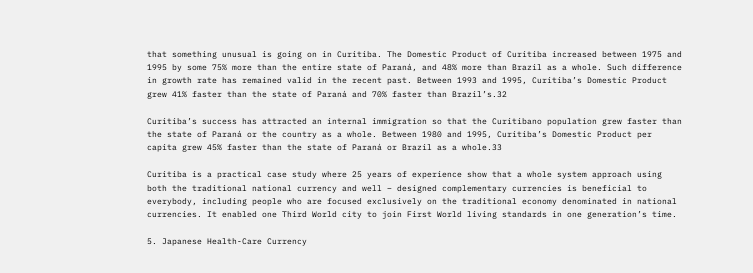that something unusual is going on in Curitiba. The Domestic Product of Curitiba increased between 1975 and 1995 by some 75% more than the entire state of Paraná, and 48% more than Brazil as a whole. Such difference in growth rate has remained valid in the recent past. Between 1993 and 1995, Curitiba’s Domestic Product grew 41% faster than the state of Paraná and 70% faster than Brazil’s.32

Curitiba’s success has attracted an internal immigration so that the Curitibano population grew faster than the state of Paraná or the country as a whole. Between 1980 and 1995, Curitiba’s Domestic Product per capita grew 45% faster than the state of Paraná or Brazil as a whole.33

Curitiba is a practical case study where 25 years of experience show that a whole system approach using both the traditional national currency and well – designed complementary currencies is beneficial to everybody, including people who are focused exclusively on the traditional economy denominated in national currencies. It enabled one Third World city to join First World living standards in one generation’s time.

5. Japanese Health-Care Currency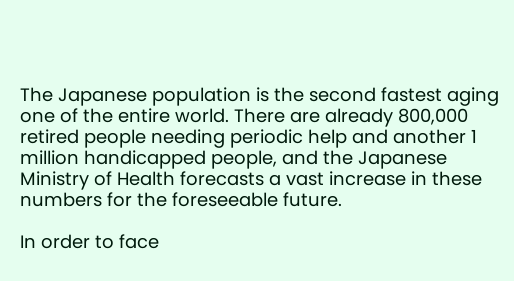The Japanese population is the second fastest aging one of the entire world. There are already 800,000 retired people needing periodic help and another 1 million handicapped people, and the Japanese Ministry of Health forecasts a vast increase in these numbers for the foreseeable future.

In order to face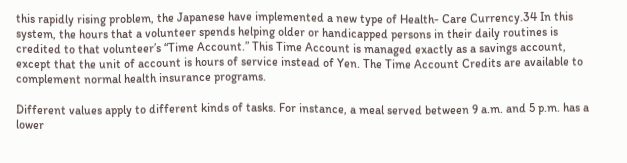this rapidly rising problem, the Japanese have implemented a new type of Health- Care Currency.34 In this system, the hours that a volunteer spends helping older or handicapped persons in their daily routines is credited to that volunteer’s “Time Account.” This Time Account is managed exactly as a savings account, except that the unit of account is hours of service instead of Yen. The Time Account Credits are available to complement normal health insurance programs.

Different values apply to different kinds of tasks. For instance, a meal served between 9 a.m. and 5 p.m. has a lower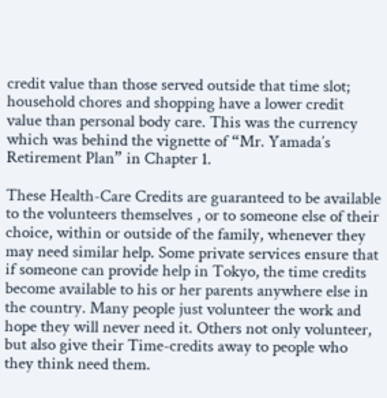credit value than those served outside that time slot; household chores and shopping have a lower credit value than personal body care. This was the currency which was behind the vignette of “Mr. Yamada’s Retirement Plan” in Chapter 1.

These Health-Care Credits are guaranteed to be available to the volunteers themselves , or to someone else of their choice, within or outside of the family, whenever they may need similar help. Some private services ensure that if someone can provide help in Tokyo, the time credits become available to his or her parents anywhere else in the country. Many people just volunteer the work and hope they will never need it. Others not only volunteer, but also give their Time-credits away to people who they think need them.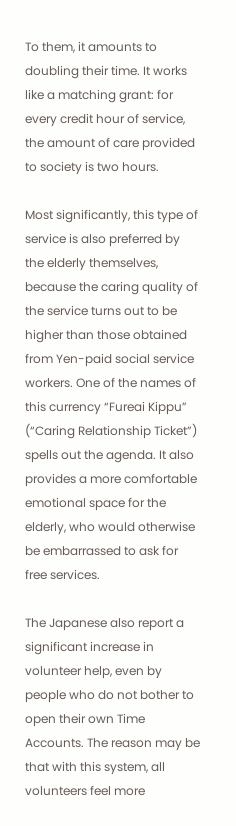To them, it amounts to doubling their time. It works like a matching grant: for every credit hour of service, the amount of care provided to society is two hours.

Most significantly, this type of service is also preferred by the elderly themselves, because the caring quality of the service turns out to be higher than those obtained from Yen-paid social service workers. One of the names of this currency “Fureai Kippu” (“Caring Relationship Ticket”) spells out the agenda. It also provides a more comfortable emotional space for the elderly, who would otherwise be embarrassed to ask for free services.

The Japanese also report a significant increase in volunteer help, even by people who do not bother to open their own Time Accounts. The reason may be that with this system, all volunteers feel more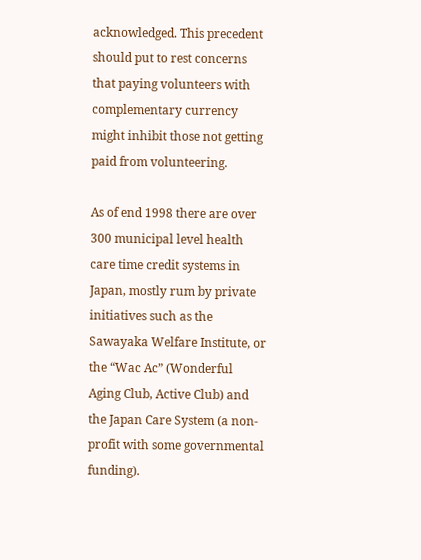acknowledged. This precedent should put to rest concerns that paying volunteers with complementary currency might inhibit those not getting paid from volunteering.

As of end 1998 there are over 300 municipal level health care time credit systems in Japan, mostly rum by private initiatives such as the Sawayaka Welfare Institute, or the “Wac Ac” (Wonderful Aging Club, Active Club) and the Japan Care System (a non-profit with some governmental funding).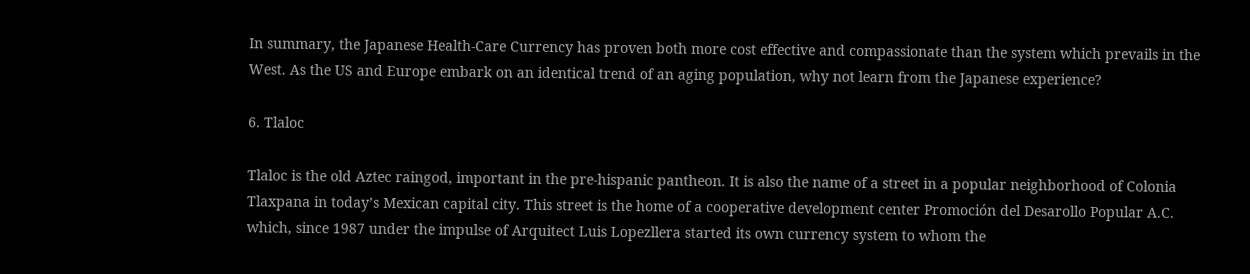In summary, the Japanese Health-Care Currency has proven both more cost effective and compassionate than the system which prevails in the West. As the US and Europe embark on an identical trend of an aging population, why not learn from the Japanese experience?

6. Tlaloc

Tlaloc is the old Aztec raingod, important in the pre-hispanic pantheon. It is also the name of a street in a popular neighborhood of Colonia Tlaxpana in today’s Mexican capital city. This street is the home of a cooperative development center Promoción del Desarollo Popular A.C. which, since 1987 under the impulse of Arquitect Luis Lopezllera started its own currency system to whom the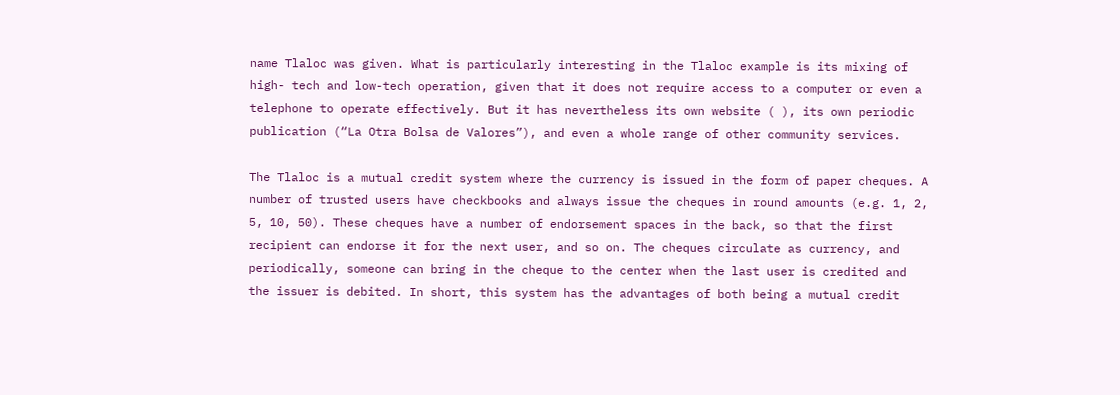name Tlaloc was given. What is particularly interesting in the Tlaloc example is its mixing of high- tech and low-tech operation, given that it does not require access to a computer or even a telephone to operate effectively. But it has nevertheless its own website ( ), its own periodic publication (“La Otra Bolsa de Valores”), and even a whole range of other community services.

The Tlaloc is a mutual credit system where the currency is issued in the form of paper cheques. A number of trusted users have checkbooks and always issue the cheques in round amounts (e.g. 1, 2, 5, 10, 50). These cheques have a number of endorsement spaces in the back, so that the first recipient can endorse it for the next user, and so on. The cheques circulate as currency, and periodically, someone can bring in the cheque to the center when the last user is credited and the issuer is debited. In short, this system has the advantages of both being a mutual credit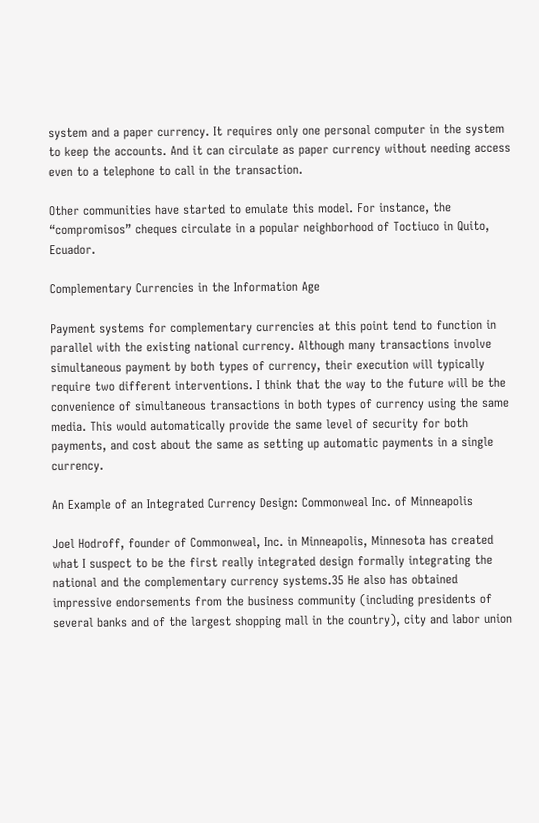system and a paper currency. It requires only one personal computer in the system to keep the accounts. And it can circulate as paper currency without needing access even to a telephone to call in the transaction.

Other communities have started to emulate this model. For instance, the “compromisos” cheques circulate in a popular neighborhood of Toctiuco in Quito, Ecuador.

Complementary Currencies in the Information Age

Payment systems for complementary currencies at this point tend to function in parallel with the existing national currency. Although many transactions involve simultaneous payment by both types of currency, their execution will typically require two different interventions. I think that the way to the future will be the convenience of simultaneous transactions in both types of currency using the same media. This would automatically provide the same level of security for both payments, and cost about the same as setting up automatic payments in a single currency.

An Example of an Integrated Currency Design: Commonweal Inc. of Minneapolis

Joel Hodroff, founder of Commonweal, Inc. in Minneapolis, Minnesota has created what I suspect to be the first really integrated design formally integrating the national and the complementary currency systems.35 He also has obtained impressive endorsements from the business community (including presidents of several banks and of the largest shopping mall in the country), city and labor union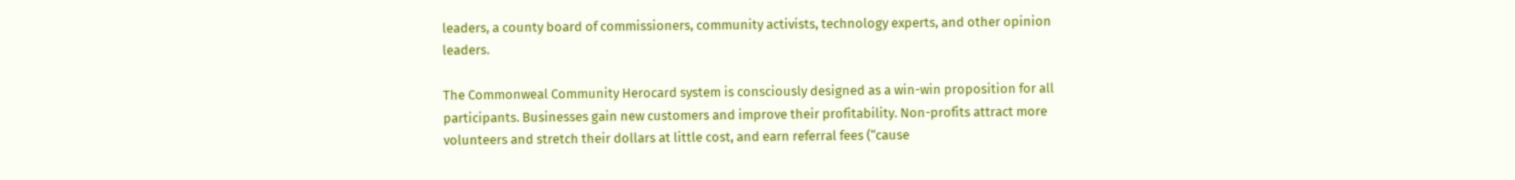leaders, a county board of commissioners, community activists, technology experts, and other opinion leaders.

The Commonweal Community Herocard system is consciously designed as a win-win proposition for all participants. Businesses gain new customers and improve their profitability. Non-profits attract more volunteers and stretch their dollars at little cost, and earn referral fees (“cause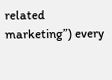related marketing”) every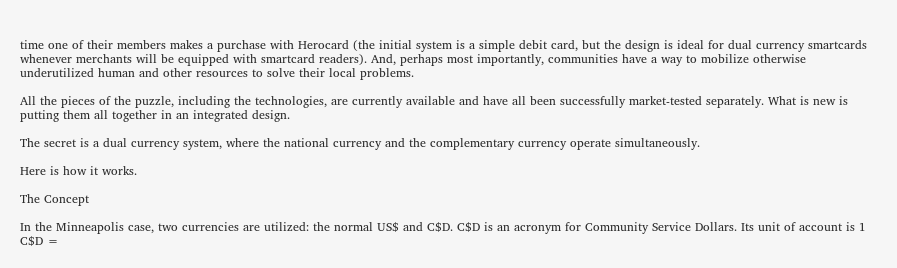time one of their members makes a purchase with Herocard (the initial system is a simple debit card, but the design is ideal for dual currency smartcards whenever merchants will be equipped with smartcard readers). And, perhaps most importantly, communities have a way to mobilize otherwise underutilized human and other resources to solve their local problems.

All the pieces of the puzzle, including the technologies, are currently available and have all been successfully market-tested separately. What is new is putting them all together in an integrated design.

The secret is a dual currency system, where the national currency and the complementary currency operate simultaneously.

Here is how it works.

The Concept

In the Minneapolis case, two currencies are utilized: the normal US$ and C$D. C$D is an acronym for Community Service Dollars. Its unit of account is 1 C$D =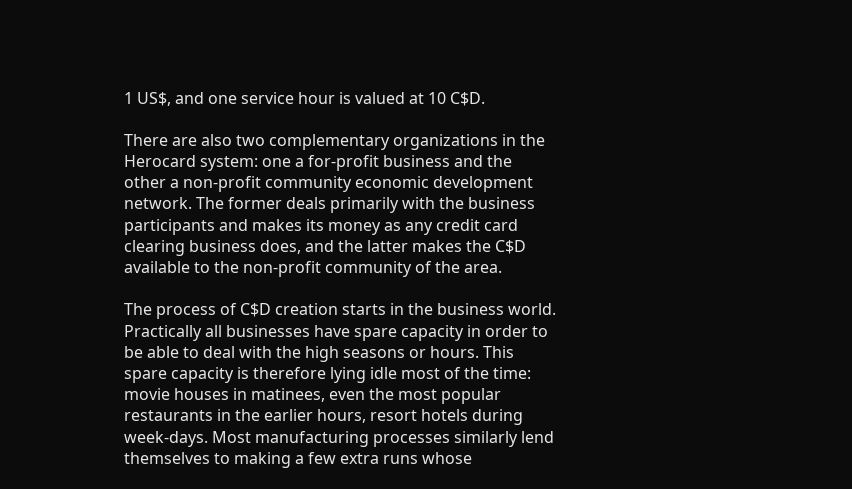1 US$, and one service hour is valued at 10 C$D.

There are also two complementary organizations in the Herocard system: one a for-profit business and the other a non-profit community economic development network. The former deals primarily with the business participants and makes its money as any credit card clearing business does, and the latter makes the C$D available to the non-profit community of the area.

The process of C$D creation starts in the business world. Practically all businesses have spare capacity in order to be able to deal with the high seasons or hours. This spare capacity is therefore lying idle most of the time: movie houses in matinees, even the most popular restaurants in the earlier hours, resort hotels during week-days. Most manufacturing processes similarly lend themselves to making a few extra runs whose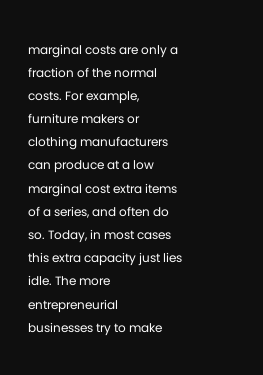marginal costs are only a fraction of the normal costs. For example, furniture makers or clothing manufacturers can produce at a low marginal cost extra items of a series, and often do so. Today, in most cases this extra capacity just lies idle. The more entrepreneurial businesses try to make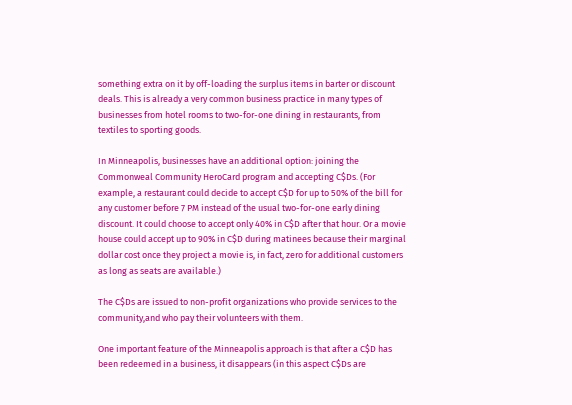something extra on it by off-loading the surplus items in barter or discount deals. This is already a very common business practice in many types of businesses from hotel rooms to two-for-one dining in restaurants, from textiles to sporting goods.

In Minneapolis, businesses have an additional option: joining the Commonweal Community HeroCard program and accepting C$Ds. (For example, a restaurant could decide to accept C$D for up to 50% of the bill for any customer before 7 PM instead of the usual two-for-one early dining discount. It could choose to accept only 40% in C$D after that hour. Or a movie house could accept up to 90% in C$D during matinees because their marginal dollar cost once they project a movie is, in fact, zero for additional customers as long as seats are available.)

The C$Ds are issued to non-profit organizations who provide services to the community,and who pay their volunteers with them.

One important feature of the Minneapolis approach is that after a C$D has been redeemed in a business, it disappears (in this aspect C$Ds are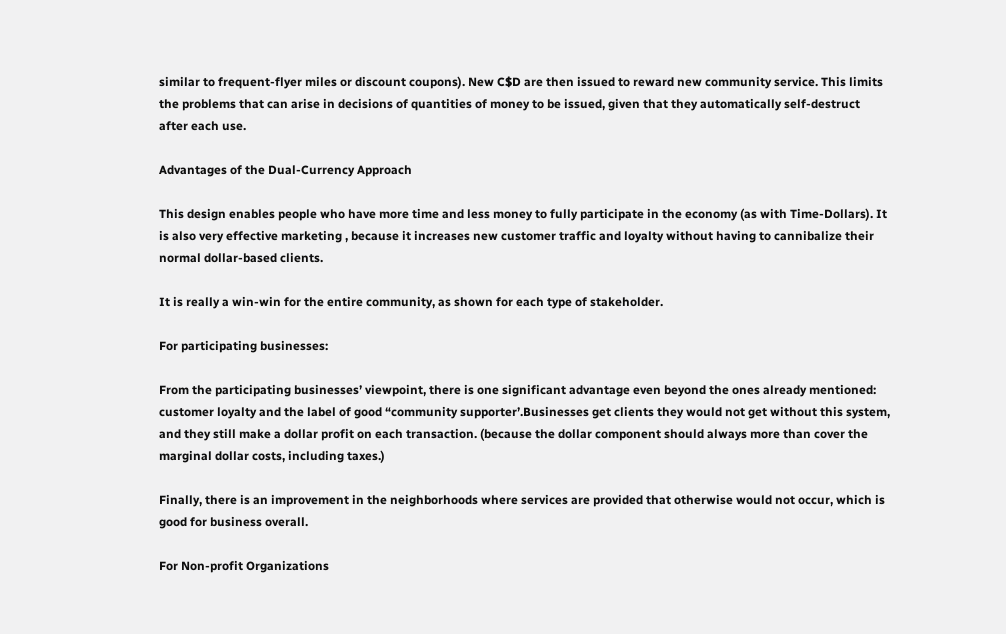similar to frequent-flyer miles or discount coupons). New C$D are then issued to reward new community service. This limits the problems that can arise in decisions of quantities of money to be issued, given that they automatically self-destruct after each use.

Advantages of the Dual-Currency Approach

This design enables people who have more time and less money to fully participate in the economy (as with Time-Dollars). It is also very effective marketing , because it increases new customer traffic and loyalty without having to cannibalize their normal dollar-based clients.

It is really a win-win for the entire community, as shown for each type of stakeholder.

For participating businesses:

From the participating businesses’ viewpoint, there is one significant advantage even beyond the ones already mentioned: customer loyalty and the label of good “community supporter’.Businesses get clients they would not get without this system, and they still make a dollar profit on each transaction. (because the dollar component should always more than cover the marginal dollar costs, including taxes.)

Finally, there is an improvement in the neighborhoods where services are provided that otherwise would not occur, which is good for business overall.

For Non-profit Organizations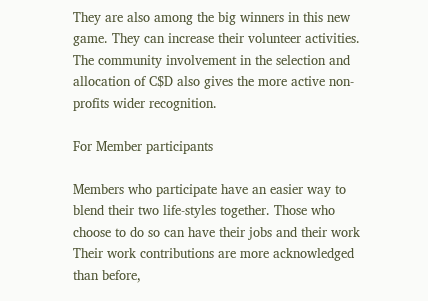They are also among the big winners in this new game. They can increase their volunteer activities. The community involvement in the selection and allocation of C$D also gives the more active non- profits wider recognition.

For Member participants

Members who participate have an easier way to blend their two life-styles together. Those who choose to do so can have their jobs and their work Their work contributions are more acknowledged than before,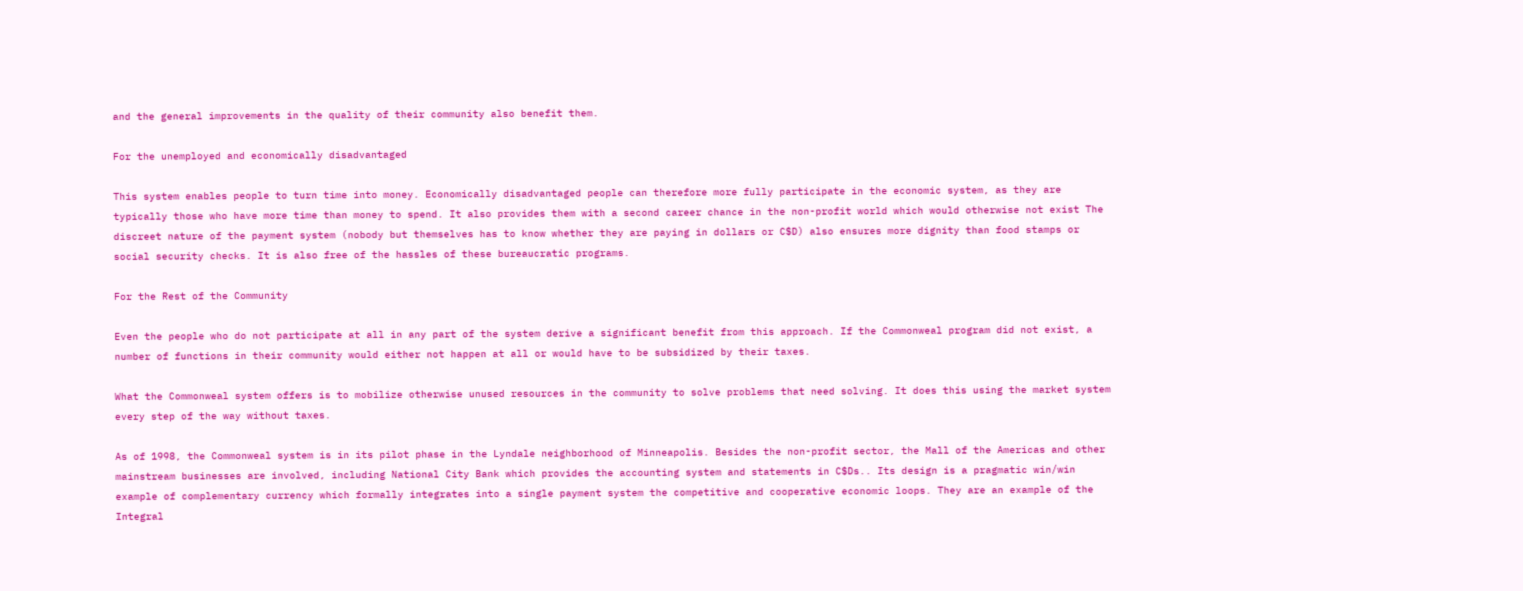and the general improvements in the quality of their community also benefit them.

For the unemployed and economically disadvantaged

This system enables people to turn time into money. Economically disadvantaged people can therefore more fully participate in the economic system, as they are typically those who have more time than money to spend. It also provides them with a second career chance in the non-profit world which would otherwise not exist The discreet nature of the payment system (nobody but themselves has to know whether they are paying in dollars or C$D) also ensures more dignity than food stamps or social security checks. It is also free of the hassles of these bureaucratic programs.

For the Rest of the Community

Even the people who do not participate at all in any part of the system derive a significant benefit from this approach. If the Commonweal program did not exist, a number of functions in their community would either not happen at all or would have to be subsidized by their taxes.

What the Commonweal system offers is to mobilize otherwise unused resources in the community to solve problems that need solving. It does this using the market system every step of the way without taxes.

As of 1998, the Commonweal system is in its pilot phase in the Lyndale neighborhood of Minneapolis. Besides the non-profit sector, the Mall of the Americas and other mainstream businesses are involved, including National City Bank which provides the accounting system and statements in C$Ds.. Its design is a pragmatic win/win example of complementary currency which formally integrates into a single payment system the competitive and cooperative economic loops. They are an example of the Integral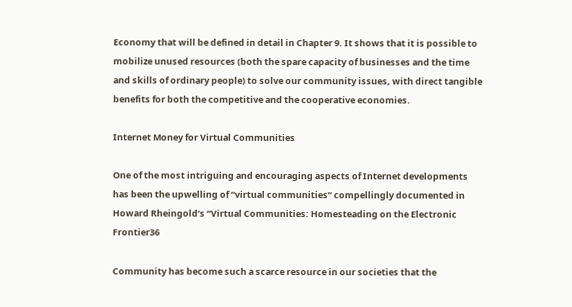Economy that will be defined in detail in Chapter 9. It shows that it is possible to mobilize unused resources (both the spare capacity of businesses and the time and skills of ordinary people) to solve our community issues, with direct tangible benefits for both the competitive and the cooperative economies.

Internet Money for Virtual Communities

One of the most intriguing and encouraging aspects of Internet developments has been the upwelling of “virtual communities” compellingly documented in Howard Rheingold’s “Virtual Communities: Homesteading on the Electronic Frontier36

Community has become such a scarce resource in our societies that the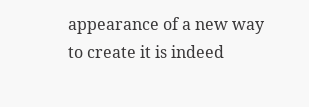appearance of a new way to create it is indeed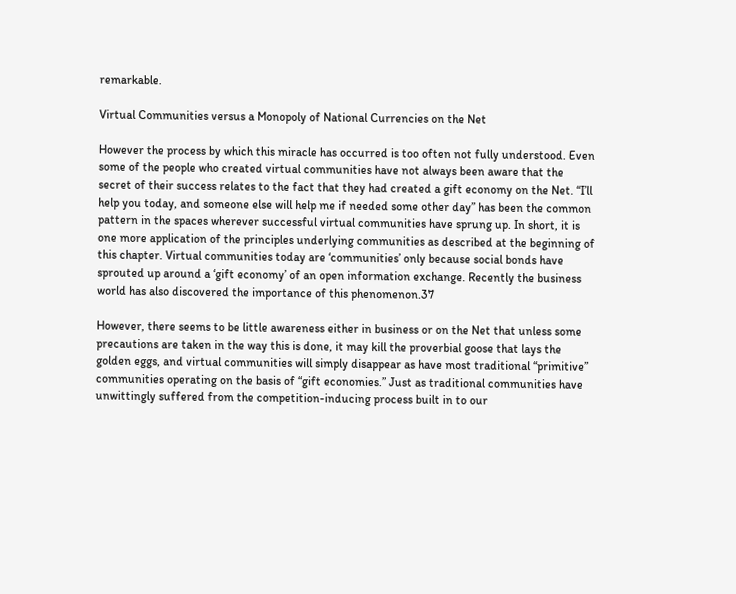remarkable.

Virtual Communities versus a Monopoly of National Currencies on the Net

However the process by which this miracle has occurred is too often not fully understood. Even some of the people who created virtual communities have not always been aware that the secret of their success relates to the fact that they had created a gift economy on the Net. “I’ll help you today, and someone else will help me if needed some other day” has been the common pattern in the spaces wherever successful virtual communities have sprung up. In short, it is one more application of the principles underlying communities as described at the beginning of this chapter. Virtual communities today are ‘communities’ only because social bonds have sprouted up around a ‘gift economy’ of an open information exchange. Recently the business world has also discovered the importance of this phenomenon.37

However, there seems to be little awareness either in business or on the Net that unless some precautions are taken in the way this is done, it may kill the proverbial goose that lays the golden eggs, and virtual communities will simply disappear as have most traditional “primitive” communities operating on the basis of “gift economies.” Just as traditional communities have unwittingly suffered from the competition-inducing process built in to our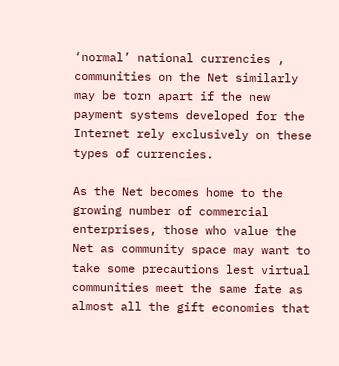‘normal’ national currencies , communities on the Net similarly may be torn apart if the new payment systems developed for the Internet rely exclusively on these types of currencies.

As the Net becomes home to the growing number of commercial enterprises, those who value the Net as community space may want to take some precautions lest virtual communities meet the same fate as almost all the gift economies that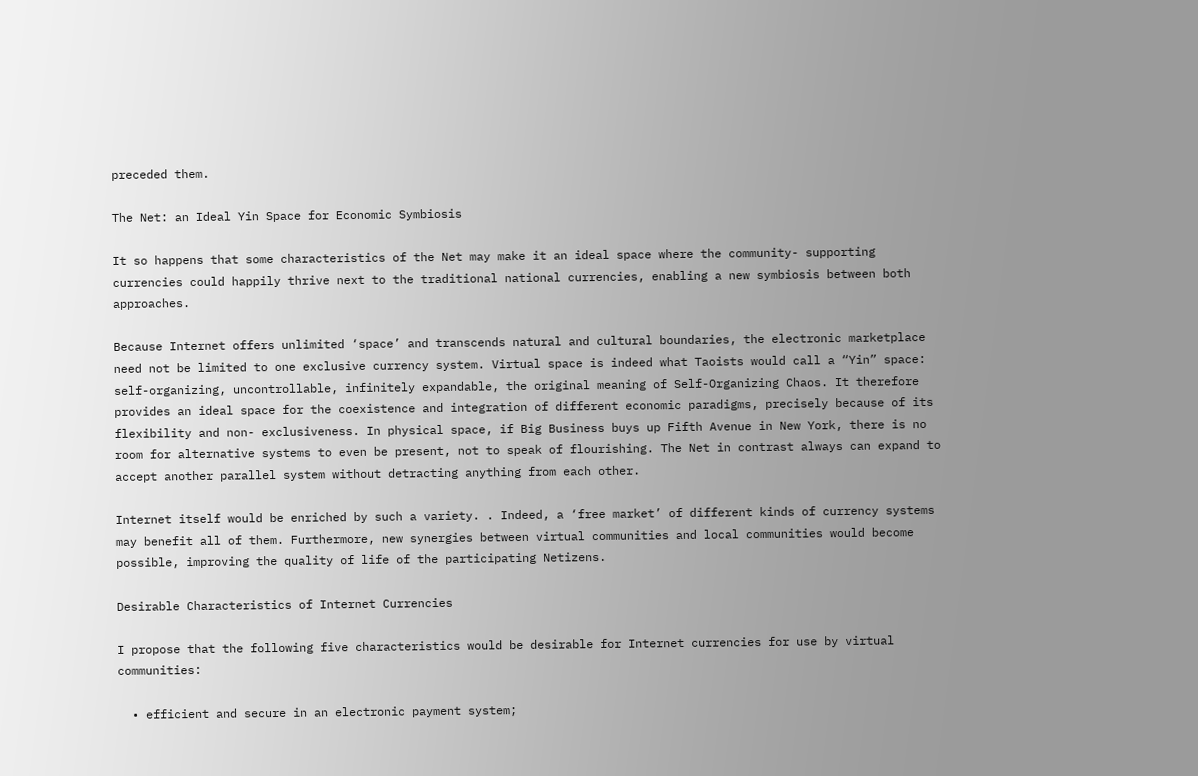preceded them.

The Net: an Ideal Yin Space for Economic Symbiosis

It so happens that some characteristics of the Net may make it an ideal space where the community- supporting currencies could happily thrive next to the traditional national currencies, enabling a new symbiosis between both approaches.

Because Internet offers unlimited ‘space’ and transcends natural and cultural boundaries, the electronic marketplace need not be limited to one exclusive currency system. Virtual space is indeed what Taoists would call a “Yin” space: self-organizing, uncontrollable, infinitely expandable, the original meaning of Self-Organizing Chaos. It therefore provides an ideal space for the coexistence and integration of different economic paradigms, precisely because of its flexibility and non- exclusiveness. In physical space, if Big Business buys up Fifth Avenue in New York, there is no room for alternative systems to even be present, not to speak of flourishing. The Net in contrast always can expand to accept another parallel system without detracting anything from each other.

Internet itself would be enriched by such a variety. . Indeed, a ‘free market’ of different kinds of currency systems may benefit all of them. Furthermore, new synergies between virtual communities and local communities would become possible, improving the quality of life of the participating Netizens.

Desirable Characteristics of Internet Currencies

I propose that the following five characteristics would be desirable for Internet currencies for use by virtual communities:

  • efficient and secure in an electronic payment system;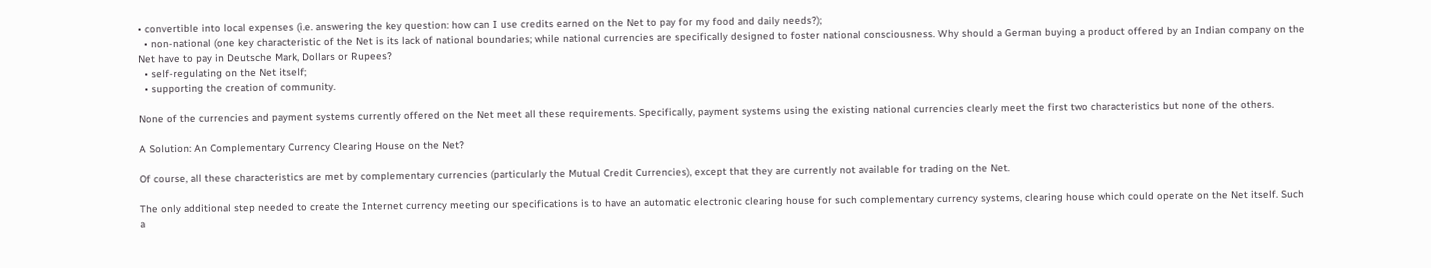• convertible into local expenses (i.e. answering the key question: how can I use credits earned on the Net to pay for my food and daily needs?);
  • non-national (one key characteristic of the Net is its lack of national boundaries; while national currencies are specifically designed to foster national consciousness. Why should a German buying a product offered by an Indian company on the Net have to pay in Deutsche Mark, Dollars or Rupees?
  • self-regulating on the Net itself;
  • supporting the creation of community.

None of the currencies and payment systems currently offered on the Net meet all these requirements. Specifically, payment systems using the existing national currencies clearly meet the first two characteristics but none of the others.

A Solution: An Complementary Currency Clearing House on the Net?

Of course, all these characteristics are met by complementary currencies (particularly the Mutual Credit Currencies), except that they are currently not available for trading on the Net.

The only additional step needed to create the Internet currency meeting our specifications is to have an automatic electronic clearing house for such complementary currency systems, clearing house which could operate on the Net itself. Such a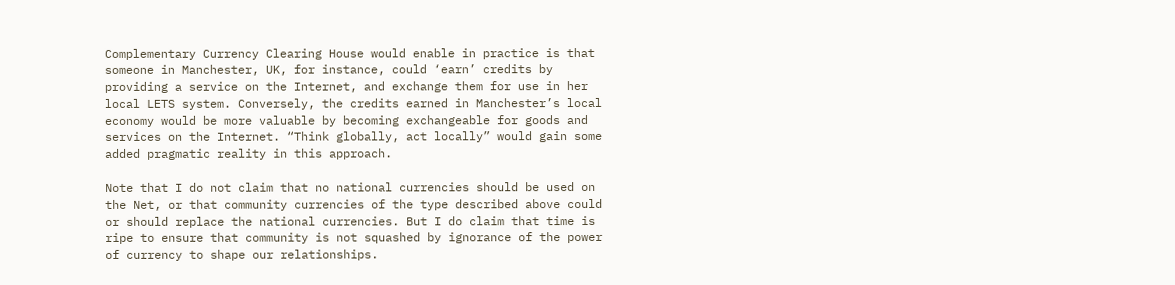Complementary Currency Clearing House would enable in practice is that someone in Manchester, UK, for instance, could ‘earn’ credits by providing a service on the Internet, and exchange them for use in her local LETS system. Conversely, the credits earned in Manchester’s local economy would be more valuable by becoming exchangeable for goods and services on the Internet. “Think globally, act locally” would gain some added pragmatic reality in this approach.

Note that I do not claim that no national currencies should be used on the Net, or that community currencies of the type described above could or should replace the national currencies. But I do claim that time is ripe to ensure that community is not squashed by ignorance of the power of currency to shape our relationships.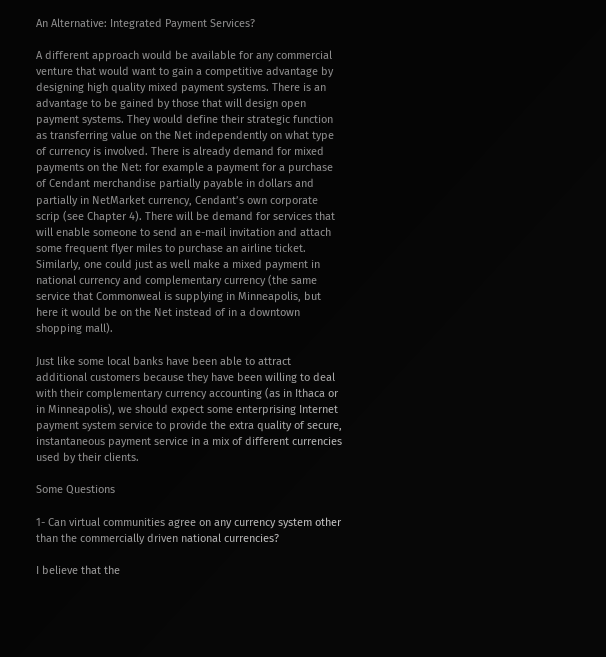An Alternative: Integrated Payment Services?

A different approach would be available for any commercial venture that would want to gain a competitive advantage by designing high quality mixed payment systems. There is an advantage to be gained by those that will design open payment systems. They would define their strategic function as transferring value on the Net independently on what type of currency is involved. There is already demand for mixed payments on the Net: for example a payment for a purchase of Cendant merchandise partially payable in dollars and partially in NetMarket currency, Cendant’s own corporate scrip (see Chapter 4). There will be demand for services that will enable someone to send an e-mail invitation and attach some frequent flyer miles to purchase an airline ticket. Similarly, one could just as well make a mixed payment in national currency and complementary currency (the same service that Commonweal is supplying in Minneapolis, but here it would be on the Net instead of in a downtown shopping mall).

Just like some local banks have been able to attract additional customers because they have been willing to deal with their complementary currency accounting (as in Ithaca or in Minneapolis), we should expect some enterprising Internet payment system service to provide the extra quality of secure, instantaneous payment service in a mix of different currencies used by their clients.

Some Questions

1- Can virtual communities agree on any currency system other than the commercially driven national currencies?

I believe that the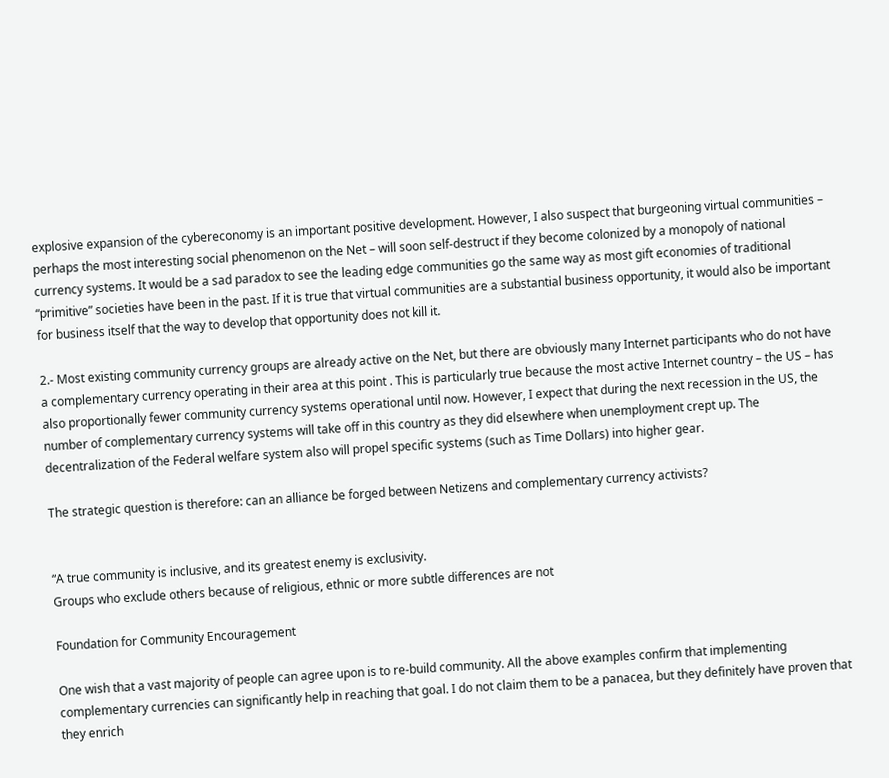explosive expansion of the cybereconomy is an important positive development. However, I also suspect that burgeoning virtual communities – perhaps the most interesting social phenomenon on the Net – will soon self-destruct if they become colonized by a monopoly of national currency systems. It would be a sad paradox to see the leading edge communities go the same way as most gift economies of traditional “primitive” societies have been in the past. If it is true that virtual communities are a substantial business opportunity, it would also be important for business itself that the way to develop that opportunity does not kill it.

2.- Most existing community currency groups are already active on the Net, but there are obviously many Internet participants who do not have a complementary currency operating in their area at this point . This is particularly true because the most active Internet country – the US – has also proportionally fewer community currency systems operational until now. However, I expect that during the next recession in the US, the number of complementary currency systems will take off in this country as they did elsewhere when unemployment crept up. The decentralization of the Federal welfare system also will propel specific systems (such as Time Dollars) into higher gear.

The strategic question is therefore: can an alliance be forged between Netizens and complementary currency activists?


“A true community is inclusive, and its greatest enemy is exclusivity.
Groups who exclude others because of religious, ethnic or more subtle differences are not

Foundation for Community Encouragement

One wish that a vast majority of people can agree upon is to re-build community. All the above examples confirm that implementing complementary currencies can significantly help in reaching that goal. I do not claim them to be a panacea, but they definitely have proven that they enrich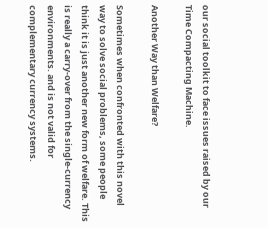our social toolkit to face issues raised by our Time Compacting Machine.

Another Way than Welfare?

Sometimes when confronted with this novel way to solve social problems, some people think it is just another new form of welfare. This is really a carry-over from the single-currency environments. and is not valid for complementary currency systems.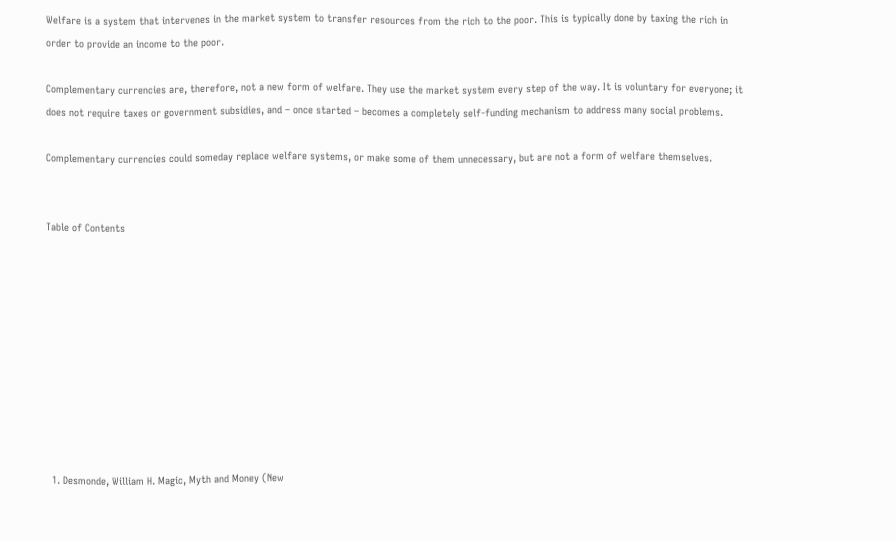Welfare is a system that intervenes in the market system to transfer resources from the rich to the poor. This is typically done by taxing the rich in order to provide an income to the poor.

Complementary currencies are, therefore, not a new form of welfare. They use the market system every step of the way. It is voluntary for everyone; it does not require taxes or government subsidies, and – once started – becomes a completely self-funding mechanism to address many social problems.

Complementary currencies could someday replace welfare systems, or make some of them unnecessary, but are not a form of welfare themselves.


Table of Contents










  1. Desmonde, William H. Magic, Myth and Money (New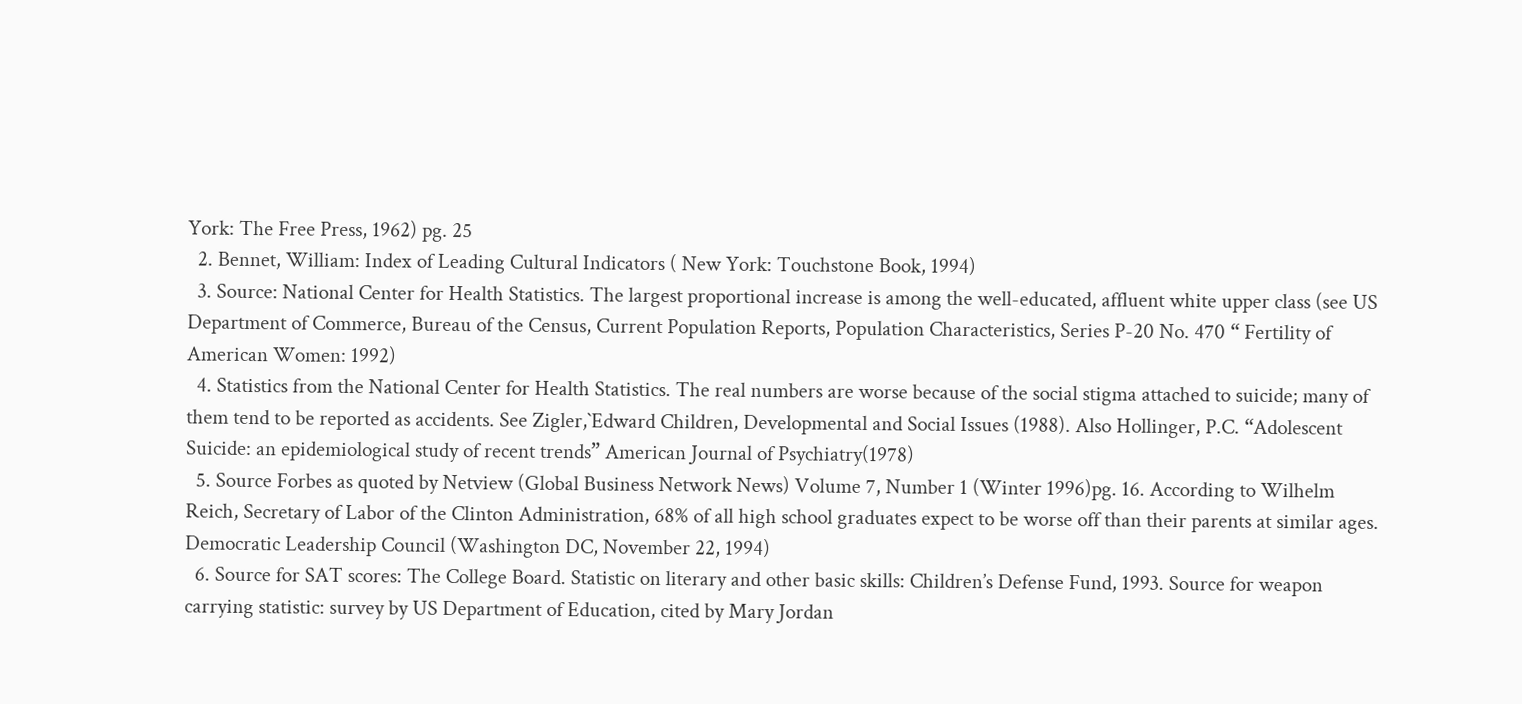York: The Free Press, 1962) pg. 25
  2. Bennet, William: Index of Leading Cultural Indicators ( New York: Touchstone Book, 1994)
  3. Source: National Center for Health Statistics. The largest proportional increase is among the well-educated, affluent white upper class (see US Department of Commerce, Bureau of the Census, Current Population Reports, Population Characteristics, Series P-20 No. 470 “ Fertility of American Women: 1992)
  4. Statistics from the National Center for Health Statistics. The real numbers are worse because of the social stigma attached to suicide; many of them tend to be reported as accidents. See Zigler,`Edward Children, Developmental and Social Issues (1988). Also Hollinger, P.C. “Adolescent Suicide: an epidemiological study of recent trends” American Journal of Psychiatry(1978)
  5. Source Forbes as quoted by Netview (Global Business Network News) Volume 7, Number 1 (Winter 1996)pg. 16. According to Wilhelm Reich, Secretary of Labor of the Clinton Administration, 68% of all high school graduates expect to be worse off than their parents at similar ages. Democratic Leadership Council (Washington DC, November 22, 1994)
  6. Source for SAT scores: The College Board. Statistic on literary and other basic skills: Children’s Defense Fund, 1993. Source for weapon carrying statistic: survey by US Department of Education, cited by Mary Jordan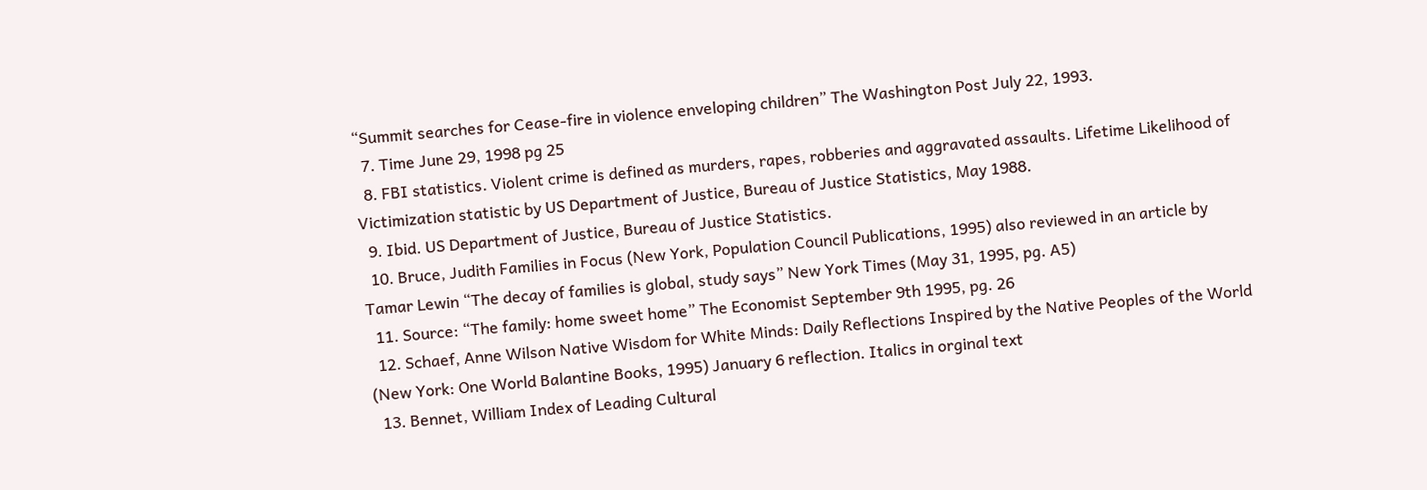“Summit searches for Cease-fire in violence enveloping children” The Washington Post July 22, 1993.
  7. Time June 29, 1998 pg 25
  8. FBI statistics. Violent crime is defined as murders, rapes, robberies and aggravated assaults. Lifetime Likelihood of Victimization statistic by US Department of Justice, Bureau of Justice Statistics, May 1988.
  9. Ibid. US Department of Justice, Bureau of Justice Statistics.
  10. Bruce, Judith Families in Focus (New York, Population Council Publications, 1995) also reviewed in an article by Tamar Lewin “The decay of families is global, study says” New York Times (May 31, 1995, pg. A5)
  11. Source: “The family: home sweet home” The Economist September 9th 1995, pg. 26
  12. Schaef, Anne Wilson Native Wisdom for White Minds: Daily Reflections Inspired by the Native Peoples of the World (New York: One World Balantine Books, 1995) January 6 reflection. Italics in orginal text
  13. Bennet, William Index of Leading Cultural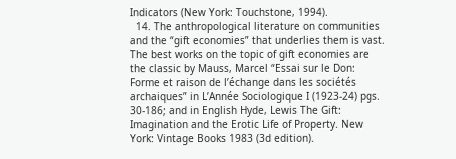Indicators (New York: Touchstone, 1994).
  14. The anthropological literature on communities and the “gift economies” that underlies them is vast. The best works on the topic of gift economies are the classic by Mauss, Marcel “Essai sur le Don: Forme et raison de l’échange dans les sociétés archaiques” in L’Année Sociologique I (1923-24) pgs. 30-186; and in English Hyde, Lewis The Gift: Imagination and the Erotic Life of Property. New York: Vintage Books 1983 (3d edition).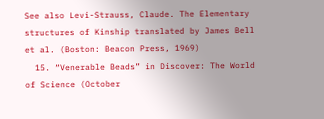See also Levi-Strauss, Claude. The Elementary structures of Kinship translated by James Bell et al. (Boston: Beacon Press, 1969)
  15. “Venerable Beads” in Discover: The World of Science (October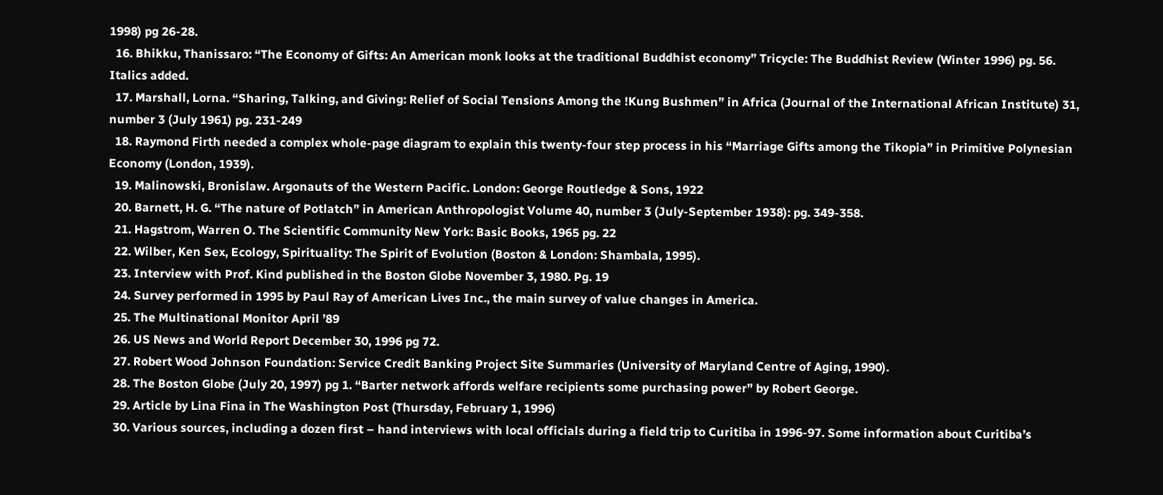1998) pg 26-28.
  16. Bhikku, Thanissaro: “The Economy of Gifts: An American monk looks at the traditional Buddhist economy” Tricycle: The Buddhist Review (Winter 1996) pg. 56. Italics added.
  17. Marshall, Lorna. “Sharing, Talking, and Giving: Relief of Social Tensions Among the !Kung Bushmen” in Africa (Journal of the International African Institute) 31, number 3 (July 1961) pg. 231-249
  18. Raymond Firth needed a complex whole-page diagram to explain this twenty-four step process in his “Marriage Gifts among the Tikopia” in Primitive Polynesian Economy (London, 1939).
  19. Malinowski, Bronislaw. Argonauts of the Western Pacific. London: George Routledge & Sons, 1922
  20. Barnett, H. G. “The nature of Potlatch” in American Anthropologist Volume 40, number 3 (July-September 1938): pg. 349-358.
  21. Hagstrom, Warren O. The Scientific Community New York: Basic Books, 1965 pg. 22
  22. Wilber, Ken Sex, Ecology, Spirituality: The Spirit of Evolution (Boston & London: Shambala, 1995).
  23. Interview with Prof. Kind published in the Boston Globe November 3, 1980. Pg. 19
  24. Survey performed in 1995 by Paul Ray of American Lives Inc., the main survey of value changes in America.
  25. The Multinational Monitor April ’89
  26. US News and World Report December 30, 1996 pg 72.
  27. Robert Wood Johnson Foundation: Service Credit Banking Project Site Summaries (University of Maryland Centre of Aging, 1990).
  28. The Boston Globe (July 20, 1997) pg 1. “Barter network affords welfare recipients some purchasing power” by Robert George.
  29. Article by Lina Fina in The Washington Post (Thursday, February 1, 1996)
  30. Various sources, including a dozen first – hand interviews with local officials during a field trip to Curitiba in 1996-97. Some information about Curitiba’s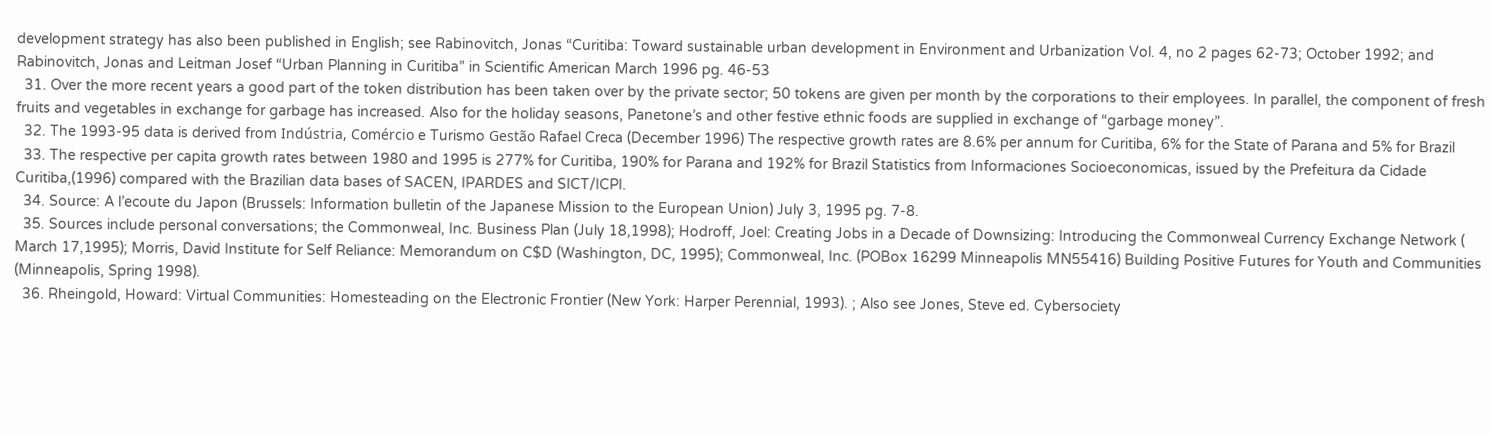development strategy has also been published in English; see Rabinovitch, Jonas “Curitiba: Toward sustainable urban development in Environment and Urbanization Vol. 4, no 2 pages 62-73; October 1992; and Rabinovitch, Jonas and Leitman Josef “Urban Planning in Curitiba” in Scientific American March 1996 pg. 46-53
  31. Over the more recent years a good part of the token distribution has been taken over by the private sector; 50 tokens are given per month by the corporations to their employees. In parallel, the component of fresh fruits and vegetables in exchange for garbage has increased. Also for the holiday seasons, Panetone’s and other festive ethnic foods are supplied in exchange of “garbage money”.
  32. The 1993-95 data is derived from Indústria, Comércio e Turismo Gestão Rafael Creca (December 1996) The respective growth rates are 8.6% per annum for Curitiba, 6% for the State of Parana and 5% for Brazil
  33. The respective per capita growth rates between 1980 and 1995 is 277% for Curitiba, 190% for Parana and 192% for Brazil Statistics from Informaciones Socioeconomicas, issued by the Prefeitura da Cidade Curitiba,(1996) compared with the Brazilian data bases of SACEN, IPARDES and SICT/ICPI.
  34. Source: A l’ecoute du Japon (Brussels: Information bulletin of the Japanese Mission to the European Union) July 3, 1995 pg. 7-8.
  35. Sources include personal conversations; the Commonweal, Inc. Business Plan (July 18,1998); Hodroff, Joel: Creating Jobs in a Decade of Downsizing: Introducing the Commonweal Currency Exchange Network ( March 17,1995); Morris, David Institute for Self Reliance: Memorandum on C$D (Washington, DC, 1995); Commonweal, Inc. (POBox 16299 Minneapolis MN55416) Building Positive Futures for Youth and Communities (Minneapolis, Spring 1998).
  36. Rheingold, Howard: Virtual Communities: Homesteading on the Electronic Frontier (New York: Harper Perennial, 1993). ; Also see Jones, Steve ed. Cybersociety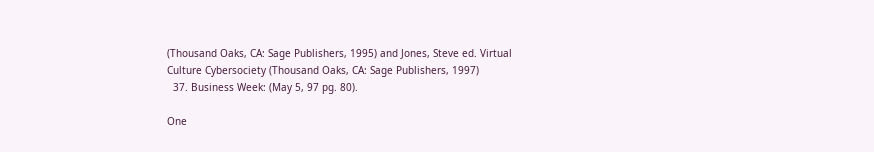(Thousand Oaks, CA: Sage Publishers, 1995) and Jones, Steve ed. Virtual Culture Cybersociety (Thousand Oaks, CA: Sage Publishers, 1997)
  37. Business Week: (May 5, 97 pg. 80).

One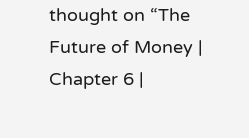thought on “The Future of Money | Chapter 6 |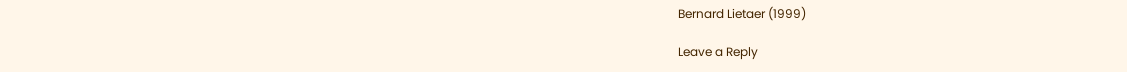Bernard Lietaer (1999)

Leave a Reply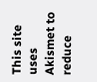This site uses Akismet to reduce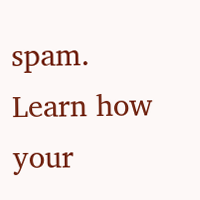spam. Learn how your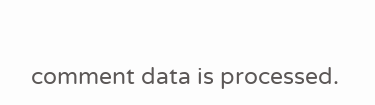comment data is processed.